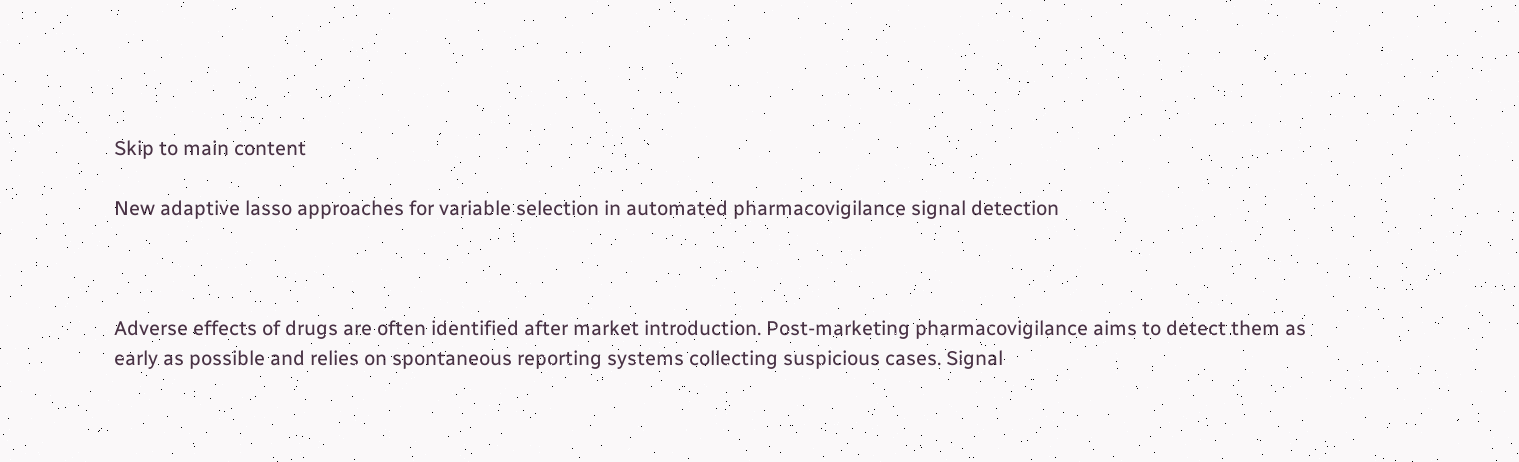Skip to main content

New adaptive lasso approaches for variable selection in automated pharmacovigilance signal detection



Adverse effects of drugs are often identified after market introduction. Post-marketing pharmacovigilance aims to detect them as early as possible and relies on spontaneous reporting systems collecting suspicious cases. Signal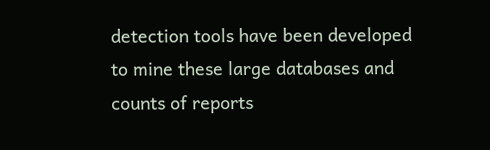detection tools have been developed to mine these large databases and counts of reports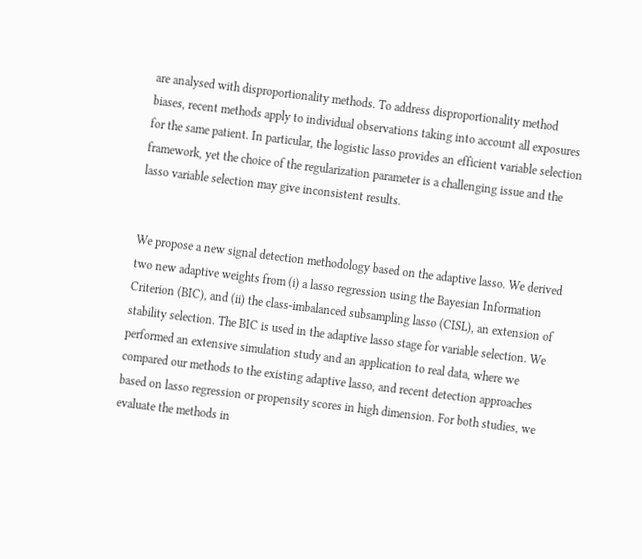are analysed with disproportionality methods. To address disproportionality method biases, recent methods apply to individual observations taking into account all exposures for the same patient. In particular, the logistic lasso provides an efficient variable selection framework, yet the choice of the regularization parameter is a challenging issue and the lasso variable selection may give inconsistent results.


We propose a new signal detection methodology based on the adaptive lasso. We derived two new adaptive weights from (i) a lasso regression using the Bayesian Information Criterion (BIC), and (ii) the class-imbalanced subsampling lasso (CISL), an extension of stability selection. The BIC is used in the adaptive lasso stage for variable selection. We performed an extensive simulation study and an application to real data, where we compared our methods to the existing adaptive lasso, and recent detection approaches based on lasso regression or propensity scores in high dimension. For both studies, we evaluate the methods in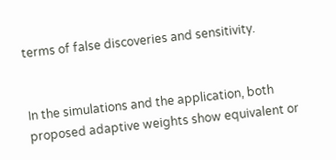terms of false discoveries and sensitivity.


In the simulations and the application, both proposed adaptive weights show equivalent or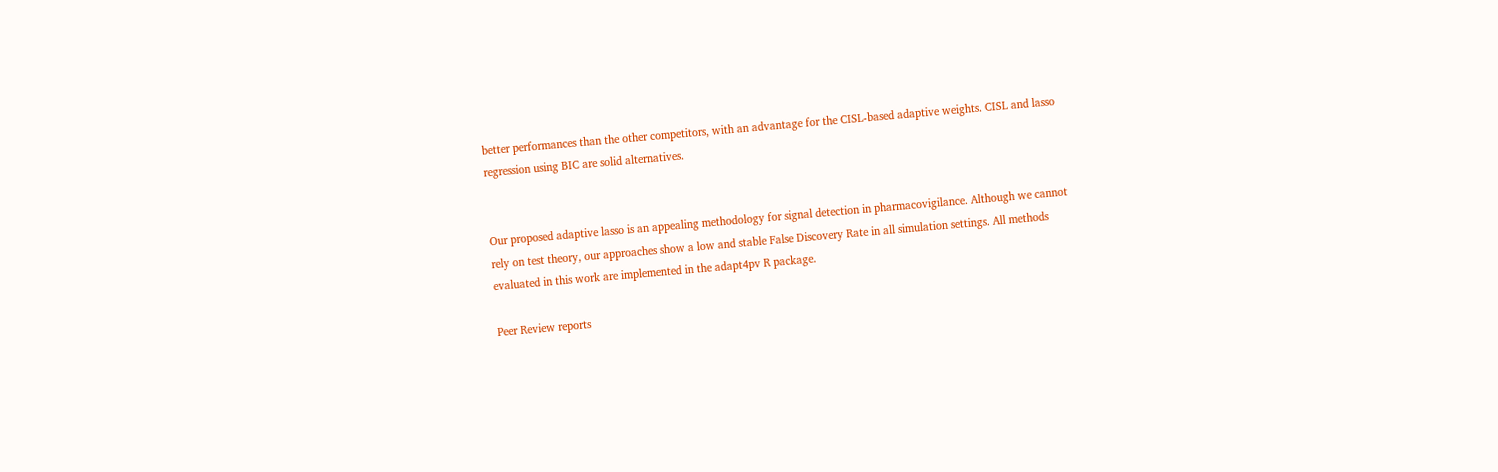better performances than the other competitors, with an advantage for the CISL-based adaptive weights. CISL and lasso regression using BIC are solid alternatives.


Our proposed adaptive lasso is an appealing methodology for signal detection in pharmacovigilance. Although we cannot rely on test theory, our approaches show a low and stable False Discovery Rate in all simulation settings. All methods evaluated in this work are implemented in the adapt4pv R package.

Peer Review reports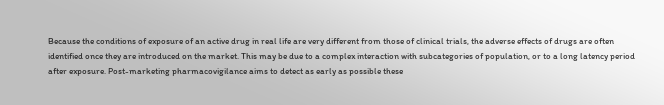Because the conditions of exposure of an active drug in real life are very different from those of clinical trials, the adverse effects of drugs are often identified once they are introduced on the market. This may be due to a complex interaction with subcategories of population, or to a long latency period after exposure. Post-marketing pharmacovigilance aims to detect as early as possible these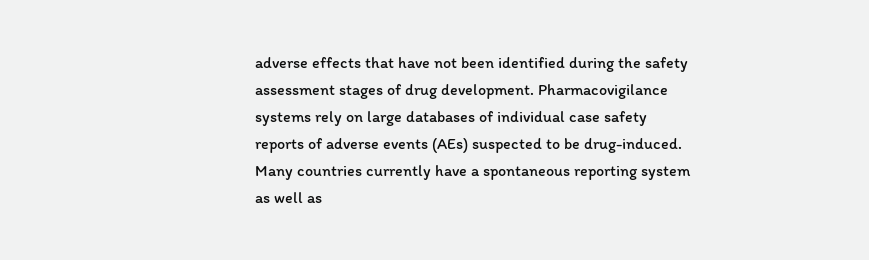adverse effects that have not been identified during the safety assessment stages of drug development. Pharmacovigilance systems rely on large databases of individual case safety reports of adverse events (AEs) suspected to be drug-induced. Many countries currently have a spontaneous reporting system as well as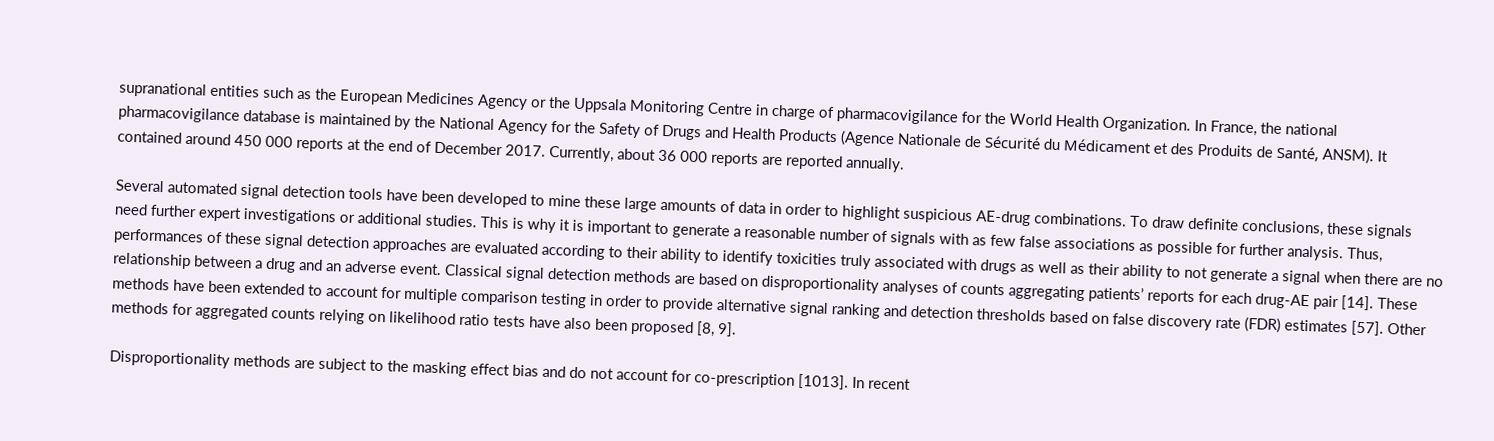supranational entities such as the European Medicines Agency or the Uppsala Monitoring Centre in charge of pharmacovigilance for the World Health Organization. In France, the national pharmacovigilance database is maintained by the National Agency for the Safety of Drugs and Health Products (Agence Nationale de Sécurité du Médicament et des Produits de Santé, ANSM). It contained around 450 000 reports at the end of December 2017. Currently, about 36 000 reports are reported annually.

Several automated signal detection tools have been developed to mine these large amounts of data in order to highlight suspicious AE-drug combinations. To draw definite conclusions, these signals need further expert investigations or additional studies. This is why it is important to generate a reasonable number of signals with as few false associations as possible for further analysis. Thus, performances of these signal detection approaches are evaluated according to their ability to identify toxicities truly associated with drugs as well as their ability to not generate a signal when there are no relationship between a drug and an adverse event. Classical signal detection methods are based on disproportionality analyses of counts aggregating patients’ reports for each drug-AE pair [14]. These methods have been extended to account for multiple comparison testing in order to provide alternative signal ranking and detection thresholds based on false discovery rate (FDR) estimates [57]. Other methods for aggregated counts relying on likelihood ratio tests have also been proposed [8, 9].

Disproportionality methods are subject to the masking effect bias and do not account for co-prescription [1013]. In recent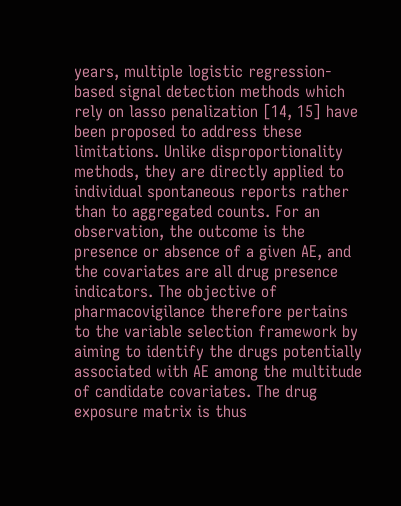years, multiple logistic regression-based signal detection methods which rely on lasso penalization [14, 15] have been proposed to address these limitations. Unlike disproportionality methods, they are directly applied to individual spontaneous reports rather than to aggregated counts. For an observation, the outcome is the presence or absence of a given AE, and the covariates are all drug presence indicators. The objective of pharmacovigilance therefore pertains to the variable selection framework by aiming to identify the drugs potentially associated with AE among the multitude of candidate covariates. The drug exposure matrix is thus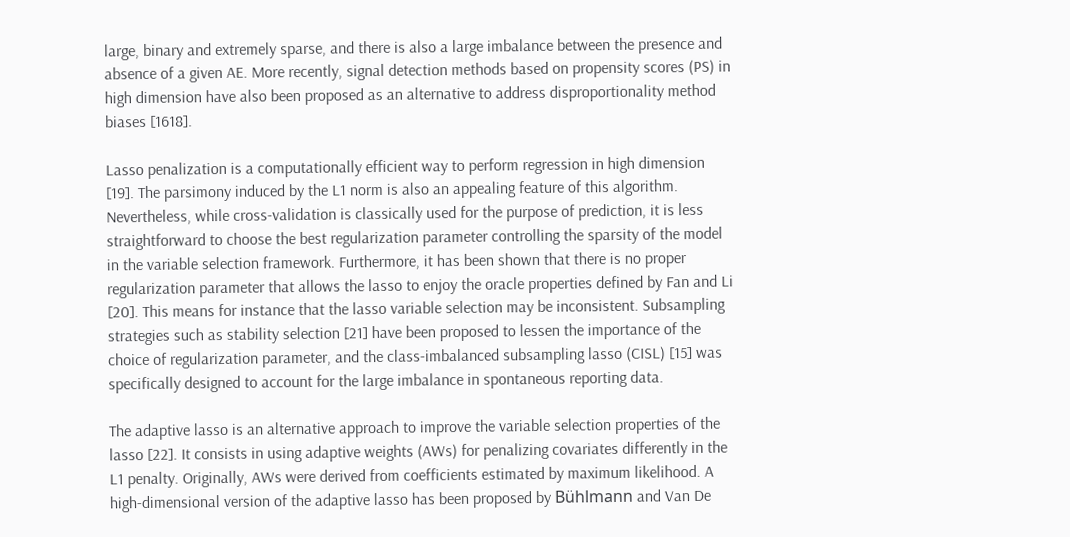large, binary and extremely sparse, and there is also a large imbalance between the presence and absence of a given AE. More recently, signal detection methods based on propensity scores (PS) in high dimension have also been proposed as an alternative to address disproportionality method biases [1618].

Lasso penalization is a computationally efficient way to perform regression in high dimension [19]. The parsimony induced by the L1 norm is also an appealing feature of this algorithm. Nevertheless, while cross-validation is classically used for the purpose of prediction, it is less straightforward to choose the best regularization parameter controlling the sparsity of the model in the variable selection framework. Furthermore, it has been shown that there is no proper regularization parameter that allows the lasso to enjoy the oracle properties defined by Fan and Li [20]. This means for instance that the lasso variable selection may be inconsistent. Subsampling strategies such as stability selection [21] have been proposed to lessen the importance of the choice of regularization parameter, and the class-imbalanced subsampling lasso (CISL) [15] was specifically designed to account for the large imbalance in spontaneous reporting data.

The adaptive lasso is an alternative approach to improve the variable selection properties of the lasso [22]. It consists in using adaptive weights (AWs) for penalizing covariates differently in the L1 penalty. Originally, AWs were derived from coefficients estimated by maximum likelihood. A high-dimensional version of the adaptive lasso has been proposed by Bühlmann and Van De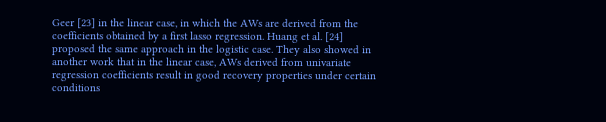Geer [23] in the linear case, in which the AWs are derived from the coefficients obtained by a first lasso regression. Huang et al. [24] proposed the same approach in the logistic case. They also showed in another work that in the linear case, AWs derived from univariate regression coefficients result in good recovery properties under certain conditions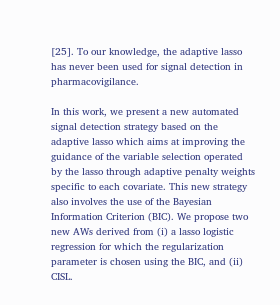[25]. To our knowledge, the adaptive lasso has never been used for signal detection in pharmacovigilance.

In this work, we present a new automated signal detection strategy based on the adaptive lasso which aims at improving the guidance of the variable selection operated by the lasso through adaptive penalty weights specific to each covariate. This new strategy also involves the use of the Bayesian Information Criterion (BIC). We propose two new AWs derived from (i) a lasso logistic regression for which the regularization parameter is chosen using the BIC, and (ii) CISL.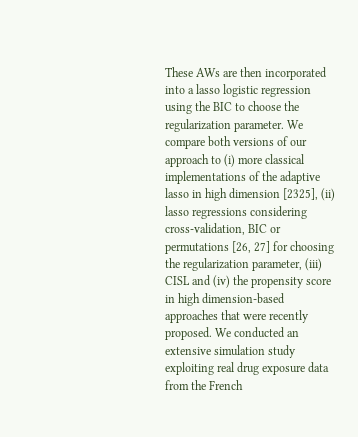These AWs are then incorporated into a lasso logistic regression using the BIC to choose the regularization parameter. We compare both versions of our approach to (i) more classical implementations of the adaptive lasso in high dimension [2325], (ii) lasso regressions considering cross-validation, BIC or permutations [26, 27] for choosing the regularization parameter, (iii) CISL and (iv) the propensity score in high dimension-based approaches that were recently proposed. We conducted an extensive simulation study exploiting real drug exposure data from the French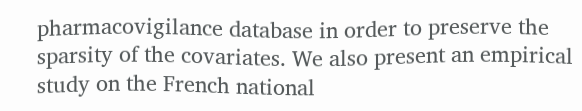pharmacovigilance database in order to preserve the sparsity of the covariates. We also present an empirical study on the French national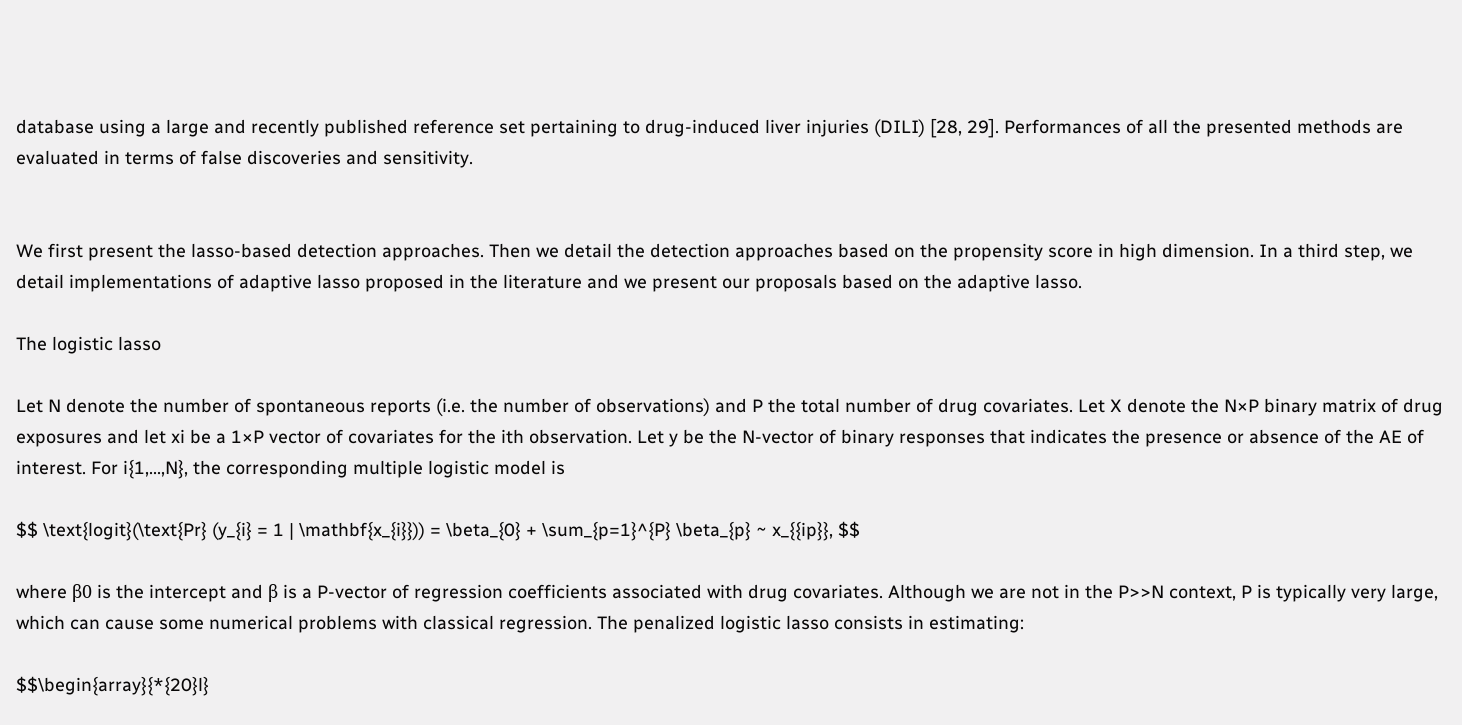database using a large and recently published reference set pertaining to drug-induced liver injuries (DILI) [28, 29]. Performances of all the presented methods are evaluated in terms of false discoveries and sensitivity.


We first present the lasso-based detection approaches. Then we detail the detection approaches based on the propensity score in high dimension. In a third step, we detail implementations of adaptive lasso proposed in the literature and we present our proposals based on the adaptive lasso.

The logistic lasso

Let N denote the number of spontaneous reports (i.e. the number of observations) and P the total number of drug covariates. Let X denote the N×P binary matrix of drug exposures and let xi be a 1×P vector of covariates for the ith observation. Let y be the N-vector of binary responses that indicates the presence or absence of the AE of interest. For i{1,...,N}, the corresponding multiple logistic model is

$$ \text{logit}(\text{Pr} (y_{i} = 1 | \mathbf{x_{i}})) = \beta_{0} + \sum_{p=1}^{P} \beta_{p} ~ x_{{ip}}, $$

where β0 is the intercept and β is a P-vector of regression coefficients associated with drug covariates. Although we are not in the P>>N context, P is typically very large, which can cause some numerical problems with classical regression. The penalized logistic lasso consists in estimating:

$$\begin{array}{*{20}l}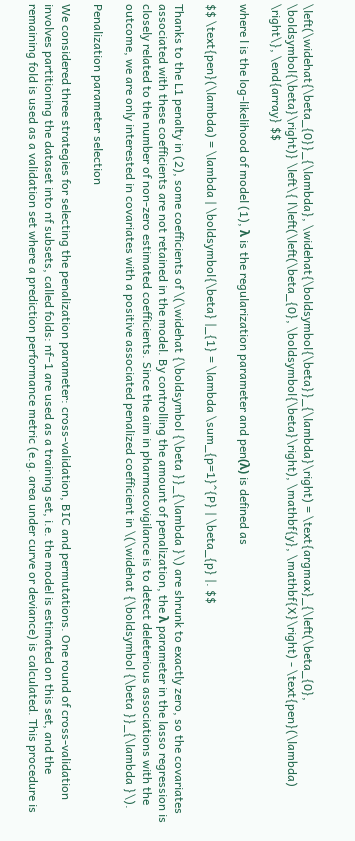\left(\widehat{\beta_{0}}_{\lambda}, \widehat{\boldsymbol{\beta}}_{\lambda}\right) = \text{argmax}_{\left(\beta_{0}, \boldsymbol{\beta}\right)} \left\{ l\left(\left(\beta_{0}, \boldsymbol{\beta}\right), \mathbf{y}, \mathbf{X}\right) - \text{pen}(\lambda) \right\}, \end{array} $$

where l is the log-likelihood of model (1), λ is the regularization parameter and pen(λ) is defined as

$$ \text{pen}(\lambda) = \lambda | \boldsymbol{\beta} |_{1} = \lambda \sum_{p=1}^{P} | \beta_{p} |. $$

Thanks to the L1 penalty in (2), some coefficients of \(\widehat {\boldsymbol {\beta }}_{\lambda }\) are shrunk to exactly zero, so the covariates associated with these coefficients are not retained in the model. By controlling the amount of penalization, the λ parameter in the lasso regression is closely related to the number of non-zero estimated coefficients. Since the aim in pharmacovigilance is to detect deleterious associations with the outcome, we are only interested in covariates with a positive associated penalized coefficient in \(\widehat {\boldsymbol {\beta }}_{\lambda }\).

Penalization parameter selection

We considered three strategies for selecting the penalization parameter: cross-validation, BIC and permutations. One round of cross-validation involves partitioning the dataset into nf subsets, called folds: nf−1 are used as a training set, i.e. the model is estimated on this set, and the remaining fold is used as a validation set where a prediction performance metric (e.g. area under curve or deviance) is calculated. This procedure is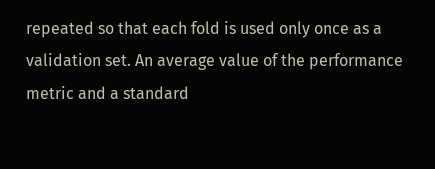repeated so that each fold is used only once as a validation set. An average value of the performance metric and a standard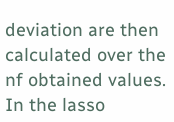deviation are then calculated over the nf obtained values. In the lasso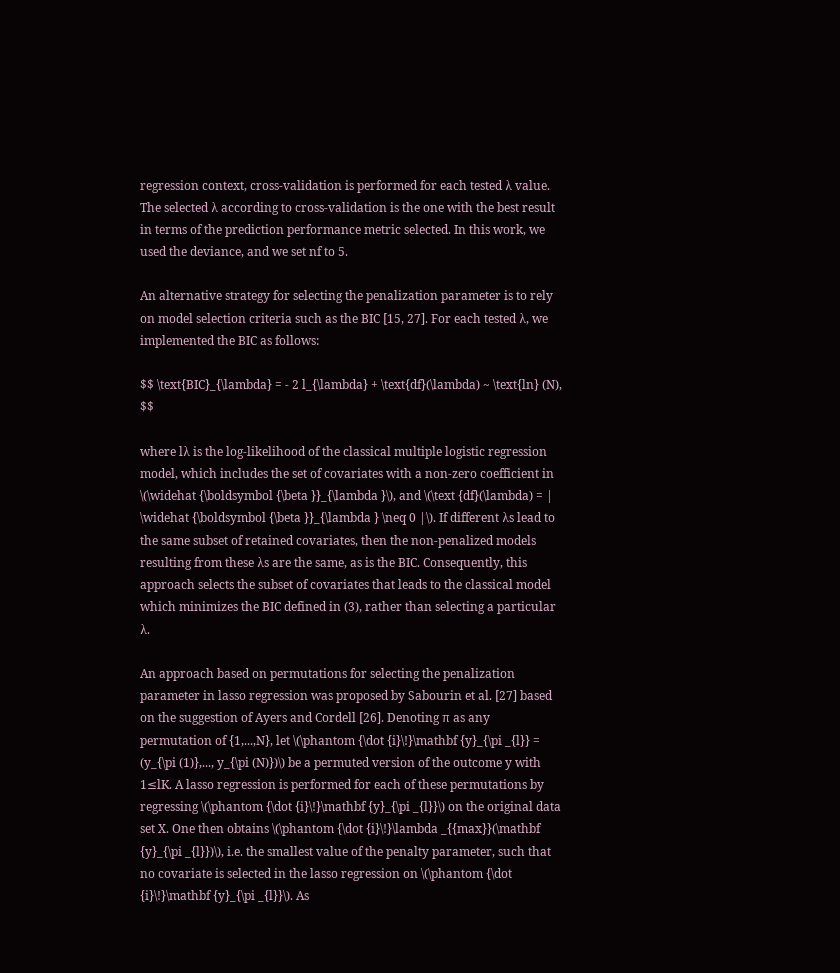regression context, cross-validation is performed for each tested λ value. The selected λ according to cross-validation is the one with the best result in terms of the prediction performance metric selected. In this work, we used the deviance, and we set nf to 5.

An alternative strategy for selecting the penalization parameter is to rely on model selection criteria such as the BIC [15, 27]. For each tested λ, we implemented the BIC as follows:

$$ \text{BIC}_{\lambda} = - 2 l_{\lambda} + \text{df}(\lambda) ~ \text{ln} (N), $$

where lλ is the log-likelihood of the classical multiple logistic regression model, which includes the set of covariates with a non-zero coefficient in \(\widehat {\boldsymbol {\beta }}_{\lambda }\), and \(\text {df}(\lambda) = | \widehat {\boldsymbol {\beta }}_{\lambda } \neq 0 |\). If different λs lead to the same subset of retained covariates, then the non-penalized models resulting from these λs are the same, as is the BIC. Consequently, this approach selects the subset of covariates that leads to the classical model which minimizes the BIC defined in (3), rather than selecting a particular λ.

An approach based on permutations for selecting the penalization parameter in lasso regression was proposed by Sabourin et al. [27] based on the suggestion of Ayers and Cordell [26]. Denoting π as any permutation of {1,...,N}, let \(\phantom {\dot {i}\!}\mathbf {y}_{\pi _{l}} = (y_{\pi (1)},..., y_{\pi (N)})\) be a permuted version of the outcome y with 1≤lK. A lasso regression is performed for each of these permutations by regressing \(\phantom {\dot {i}\!}\mathbf {y}_{\pi _{l}}\) on the original data set X. One then obtains \(\phantom {\dot {i}\!}\lambda _{{max}}(\mathbf {y}_{\pi _{l}})\), i.e. the smallest value of the penalty parameter, such that no covariate is selected in the lasso regression on \(\phantom {\dot {i}\!}\mathbf {y}_{\pi _{l}}\). As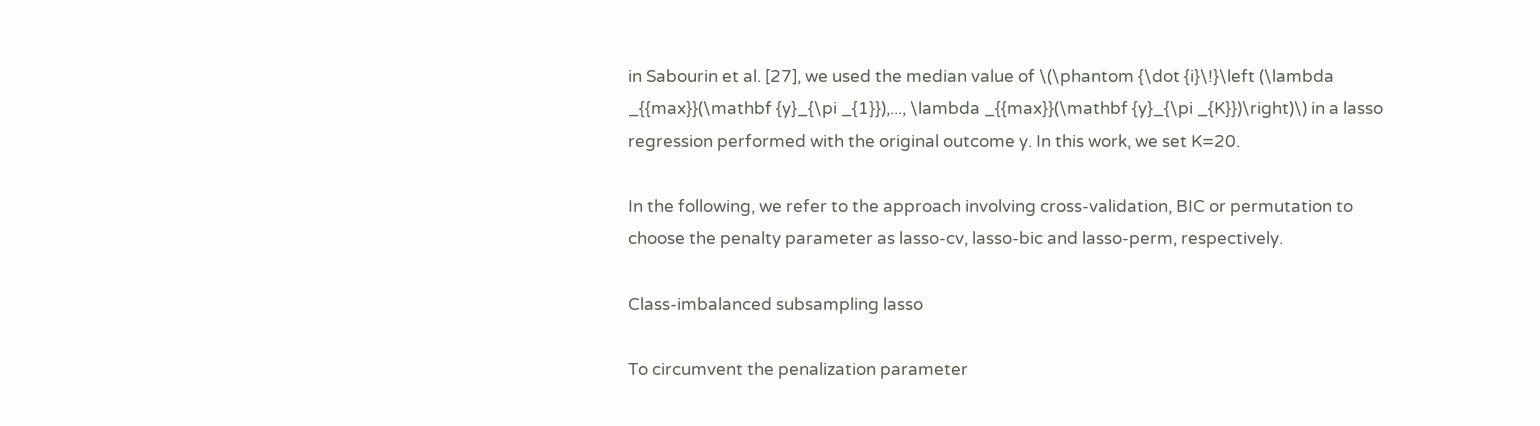in Sabourin et al. [27], we used the median value of \(\phantom {\dot {i}\!}\left (\lambda _{{max}}(\mathbf {y}_{\pi _{1}}),..., \lambda _{{max}}(\mathbf {y}_{\pi _{K}})\right)\) in a lasso regression performed with the original outcome y. In this work, we set K=20.

In the following, we refer to the approach involving cross-validation, BIC or permutation to choose the penalty parameter as lasso-cv, lasso-bic and lasso-perm, respectively.

Class-imbalanced subsampling lasso

To circumvent the penalization parameter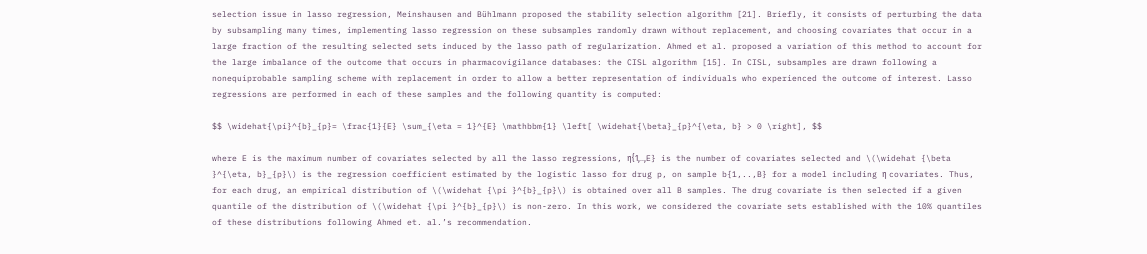selection issue in lasso regression, Meinshausen and Bühlmann proposed the stability selection algorithm [21]. Briefly, it consists of perturbing the data by subsampling many times, implementing lasso regression on these subsamples randomly drawn without replacement, and choosing covariates that occur in a large fraction of the resulting selected sets induced by the lasso path of regularization. Ahmed et al. proposed a variation of this method to account for the large imbalance of the outcome that occurs in pharmacovigilance databases: the CISL algorithm [15]. In CISL, subsamples are drawn following a nonequiprobable sampling scheme with replacement in order to allow a better representation of individuals who experienced the outcome of interest. Lasso regressions are performed in each of these samples and the following quantity is computed:

$$ \widehat{\pi}^{b}_{p}= \frac{1}{E} \sum_{\eta = 1}^{E} \mathbbm{1} \left[ \widehat{\beta}_{p}^{\eta, b} > 0 \right], $$

where E is the maximum number of covariates selected by all the lasso regressions, η{1,..,E} is the number of covariates selected and \(\widehat {\beta }^{\eta, b}_{p}\) is the regression coefficient estimated by the logistic lasso for drug p, on sample b{1,..,B} for a model including η covariates. Thus, for each drug, an empirical distribution of \(\widehat {\pi }^{b}_{p}\) is obtained over all B samples. The drug covariate is then selected if a given quantile of the distribution of \(\widehat {\pi }^{b}_{p}\) is non-zero. In this work, we considered the covariate sets established with the 10% quantiles of these distributions following Ahmed et. al.’s recommendation.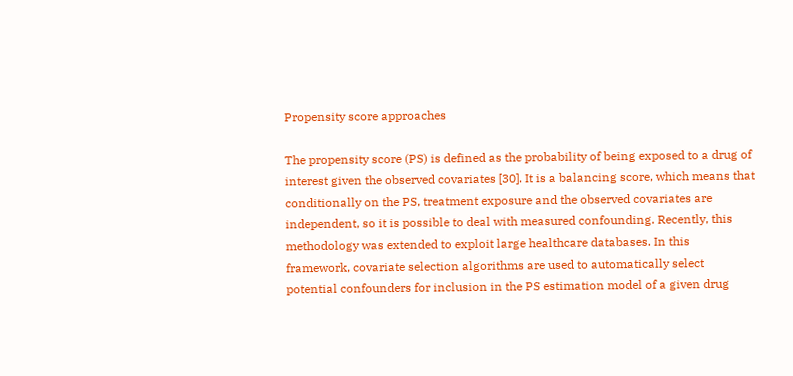Propensity score approaches

The propensity score (PS) is defined as the probability of being exposed to a drug of interest given the observed covariates [30]. It is a balancing score, which means that conditionally on the PS, treatment exposure and the observed covariates are independent, so it is possible to deal with measured confounding. Recently, this methodology was extended to exploit large healthcare databases. In this framework, covariate selection algorithms are used to automatically select potential confounders for inclusion in the PS estimation model of a given drug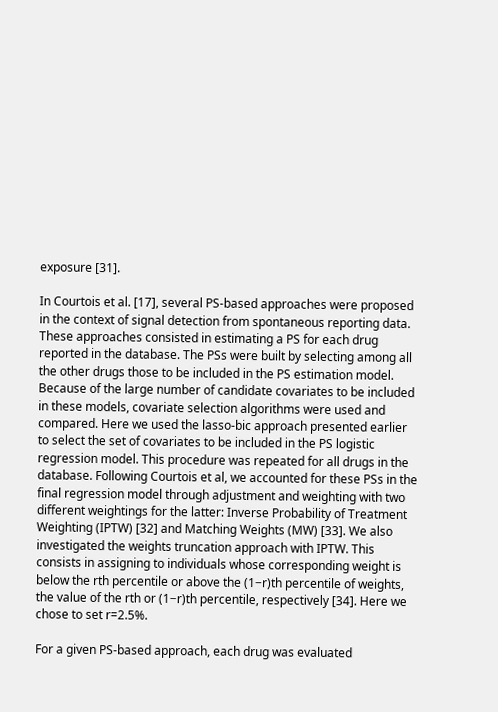exposure [31].

In Courtois et al. [17], several PS-based approaches were proposed in the context of signal detection from spontaneous reporting data. These approaches consisted in estimating a PS for each drug reported in the database. The PSs were built by selecting among all the other drugs those to be included in the PS estimation model. Because of the large number of candidate covariates to be included in these models, covariate selection algorithms were used and compared. Here we used the lasso-bic approach presented earlier to select the set of covariates to be included in the PS logistic regression model. This procedure was repeated for all drugs in the database. Following Courtois et al, we accounted for these PSs in the final regression model through adjustment and weighting with two different weightings for the latter: Inverse Probability of Treatment Weighting (IPTW) [32] and Matching Weights (MW) [33]. We also investigated the weights truncation approach with IPTW. This consists in assigning to individuals whose corresponding weight is below the rth percentile or above the (1−r)th percentile of weights, the value of the rth or (1−r)th percentile, respectively [34]. Here we chose to set r=2.5%.

For a given PS-based approach, each drug was evaluated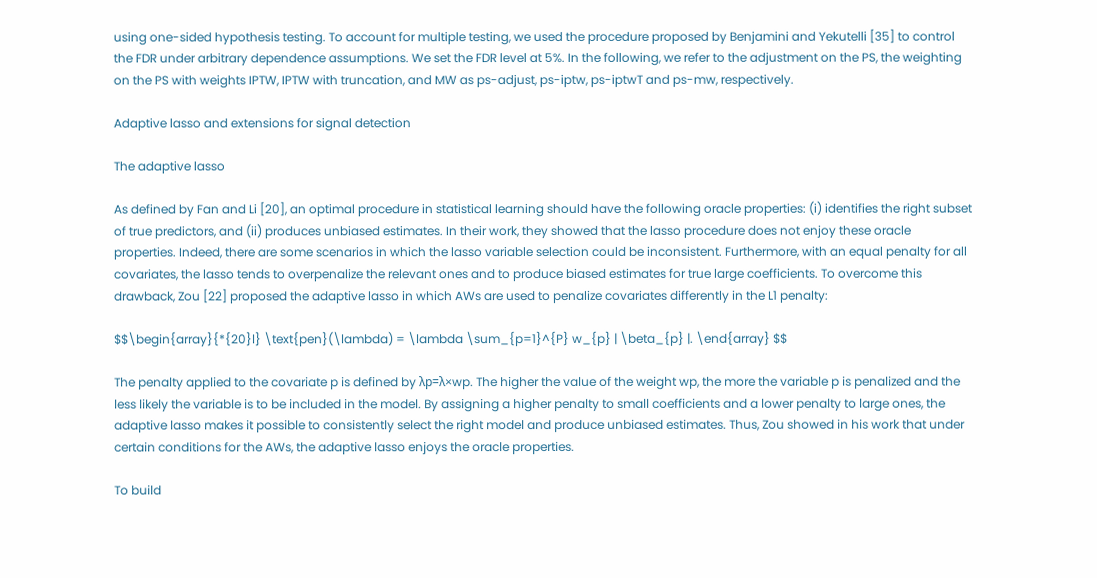using one-sided hypothesis testing. To account for multiple testing, we used the procedure proposed by Benjamini and Yekutelli [35] to control the FDR under arbitrary dependence assumptions. We set the FDR level at 5%. In the following, we refer to the adjustment on the PS, the weighting on the PS with weights IPTW, IPTW with truncation, and MW as ps-adjust, ps-iptw, ps-iptwT and ps-mw, respectively.

Adaptive lasso and extensions for signal detection

The adaptive lasso

As defined by Fan and Li [20], an optimal procedure in statistical learning should have the following oracle properties: (i) identifies the right subset of true predictors, and (ii) produces unbiased estimates. In their work, they showed that the lasso procedure does not enjoy these oracle properties. Indeed, there are some scenarios in which the lasso variable selection could be inconsistent. Furthermore, with an equal penalty for all covariates, the lasso tends to overpenalize the relevant ones and to produce biased estimates for true large coefficients. To overcome this drawback, Zou [22] proposed the adaptive lasso in which AWs are used to penalize covariates differently in the L1 penalty:

$$\begin{array}{*{20}l} \text{pen}(\lambda) = \lambda \sum_{p=1}^{P} w_{p} | \beta_{p} |. \end{array} $$

The penalty applied to the covariate p is defined by λp=λ×wp. The higher the value of the weight wp, the more the variable p is penalized and the less likely the variable is to be included in the model. By assigning a higher penalty to small coefficients and a lower penalty to large ones, the adaptive lasso makes it possible to consistently select the right model and produce unbiased estimates. Thus, Zou showed in his work that under certain conditions for the AWs, the adaptive lasso enjoys the oracle properties.

To build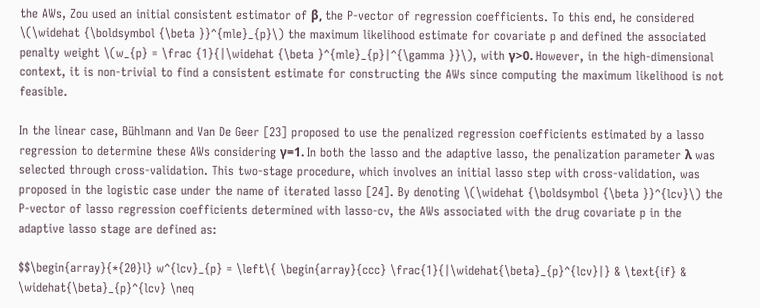the AWs, Zou used an initial consistent estimator of β, the P-vector of regression coefficients. To this end, he considered \(\widehat {\boldsymbol {\beta }}^{mle}_{p}\) the maximum likelihood estimate for covariate p and defined the associated penalty weight \(w_{p} = \frac {1}{|\widehat {\beta }^{mle}_{p}|^{\gamma }}\), with γ>0. However, in the high-dimensional context, it is non-trivial to find a consistent estimate for constructing the AWs since computing the maximum likelihood is not feasible.

In the linear case, Bühlmann and Van De Geer [23] proposed to use the penalized regression coefficients estimated by a lasso regression to determine these AWs considering γ=1. In both the lasso and the adaptive lasso, the penalization parameter λ was selected through cross-validation. This two-stage procedure, which involves an initial lasso step with cross-validation, was proposed in the logistic case under the name of iterated lasso [24]. By denoting \(\widehat {\boldsymbol {\beta }}^{lcv}\) the P-vector of lasso regression coefficients determined with lasso-cv, the AWs associated with the drug covariate p in the adaptive lasso stage are defined as:

$$\begin{array}{*{20}l} w^{lcv}_{p} = \left\{ \begin{array}{ccc} \frac{1}{|\widehat{\beta}_{p}^{lcv}|} & \text{if} & \widehat{\beta}_{p}^{lcv} \neq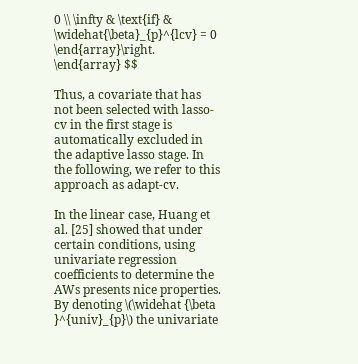0 \\ \infty & \text{if} & \widehat{\beta}_{p}^{lcv} = 0 \end{array}\right. \end{array} $$

Thus, a covariate that has not been selected with lasso-cv in the first stage is automatically excluded in the adaptive lasso stage. In the following, we refer to this approach as adapt-cv.

In the linear case, Huang et al. [25] showed that under certain conditions, using univariate regression coefficients to determine the AWs presents nice properties. By denoting \(\widehat {\beta }^{univ}_{p}\) the univariate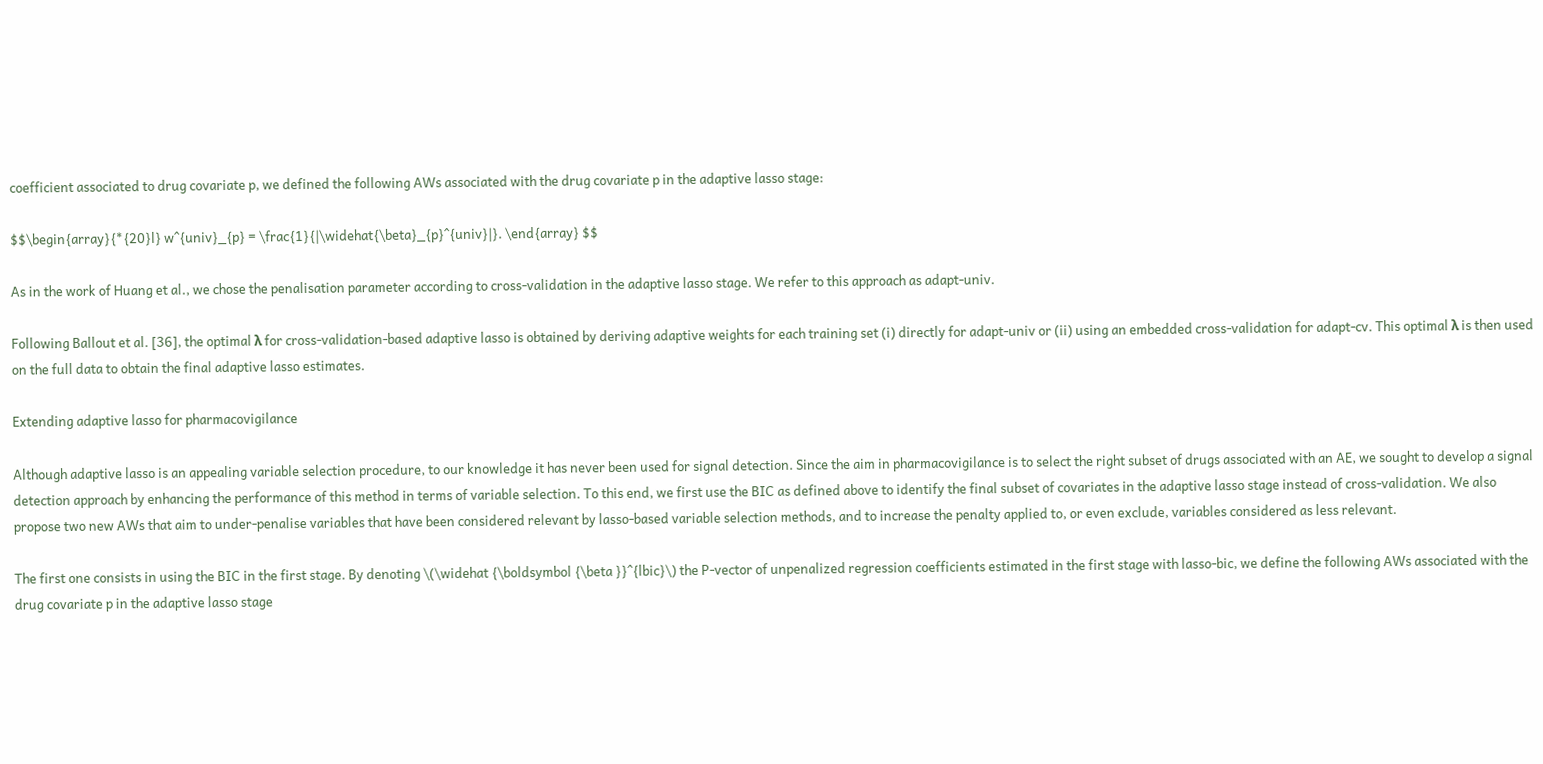coefficient associated to drug covariate p, we defined the following AWs associated with the drug covariate p in the adaptive lasso stage:

$$\begin{array}{*{20}l} w^{univ}_{p} = \frac{1}{|\widehat{\beta}_{p}^{univ}|}. \end{array} $$

As in the work of Huang et al., we chose the penalisation parameter according to cross-validation in the adaptive lasso stage. We refer to this approach as adapt-univ.

Following Ballout et al. [36], the optimal λ for cross-validation-based adaptive lasso is obtained by deriving adaptive weights for each training set (i) directly for adapt-univ or (ii) using an embedded cross-validation for adapt-cv. This optimal λ is then used on the full data to obtain the final adaptive lasso estimates.

Extending adaptive lasso for pharmacovigilance

Although adaptive lasso is an appealing variable selection procedure, to our knowledge it has never been used for signal detection. Since the aim in pharmacovigilance is to select the right subset of drugs associated with an AE, we sought to develop a signal detection approach by enhancing the performance of this method in terms of variable selection. To this end, we first use the BIC as defined above to identify the final subset of covariates in the adaptive lasso stage instead of cross-validation. We also propose two new AWs that aim to under-penalise variables that have been considered relevant by lasso-based variable selection methods, and to increase the penalty applied to, or even exclude, variables considered as less relevant.

The first one consists in using the BIC in the first stage. By denoting \(\widehat {\boldsymbol {\beta }}^{lbic}\) the P-vector of unpenalized regression coefficients estimated in the first stage with lasso-bic, we define the following AWs associated with the drug covariate p in the adaptive lasso stage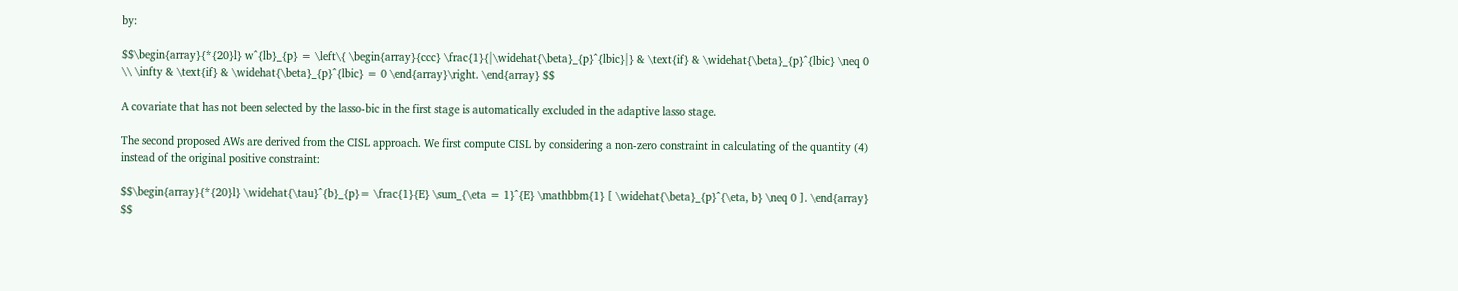by:

$$\begin{array}{*{20}l} w^{lb}_{p} = \left\{ \begin{array}{ccc} \frac{1}{|\widehat{\beta}_{p}^{lbic}|} & \text{if} & \widehat{\beta}_{p}^{lbic} \neq 0 \\ \infty & \text{if} & \widehat{\beta}_{p}^{lbic} = 0 \end{array}\right. \end{array} $$

A covariate that has not been selected by the lasso-bic in the first stage is automatically excluded in the adaptive lasso stage.

The second proposed AWs are derived from the CISL approach. We first compute CISL by considering a non-zero constraint in calculating of the quantity (4) instead of the original positive constraint:

$$\begin{array}{*{20}l} \widehat{\tau}^{b}_{p}= \frac{1}{E} \sum_{\eta = 1}^{E} \mathbbm{1} [ \widehat{\beta}_{p}^{\eta, b} \neq 0 ]. \end{array} $$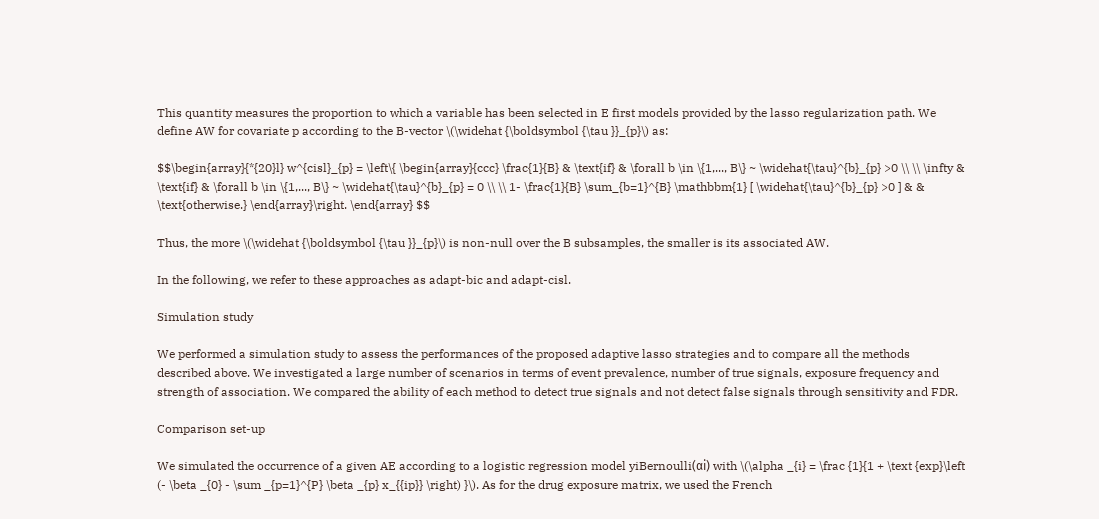This quantity measures the proportion to which a variable has been selected in E first models provided by the lasso regularization path. We define AW for covariate p according to the B-vector \(\widehat {\boldsymbol {\tau }}_{p}\) as:

$$\begin{array}{*{20}l} w^{cisl}_{p} = \left\{ \begin{array}{ccc} \frac{1}{B} & \text{if} & \forall b \in \{1,..., B\} ~ \widehat{\tau}^{b}_{p} >0 \\ \\ \infty & \text{if} & \forall b \in \{1,..., B\} ~ \widehat{\tau}^{b}_{p} = 0 \\ \\ 1- \frac{1}{B} \sum_{b=1}^{B} \mathbbm{1} [ \widehat{\tau}^{b}_{p} >0 ] & & \text{otherwise.} \end{array}\right. \end{array} $$

Thus, the more \(\widehat {\boldsymbol {\tau }}_{p}\) is non-null over the B subsamples, the smaller is its associated AW.

In the following, we refer to these approaches as adapt-bic and adapt-cisl.

Simulation study

We performed a simulation study to assess the performances of the proposed adaptive lasso strategies and to compare all the methods described above. We investigated a large number of scenarios in terms of event prevalence, number of true signals, exposure frequency and strength of association. We compared the ability of each method to detect true signals and not detect false signals through sensitivity and FDR.

Comparison set-up

We simulated the occurrence of a given AE according to a logistic regression model yiBernoulli(αi) with \(\alpha _{i} = \frac {1}{1 + \text {exp}\left (- \beta _{0} - \sum _{p=1}^{P} \beta _{p} x_{{ip}} \right) }\). As for the drug exposure matrix, we used the French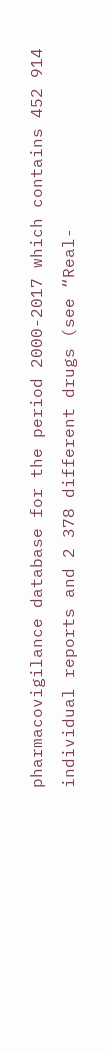pharmacovigilance database for the period 2000-2017 which contains 452 914 individual reports and 2 378 different drugs (see “Real-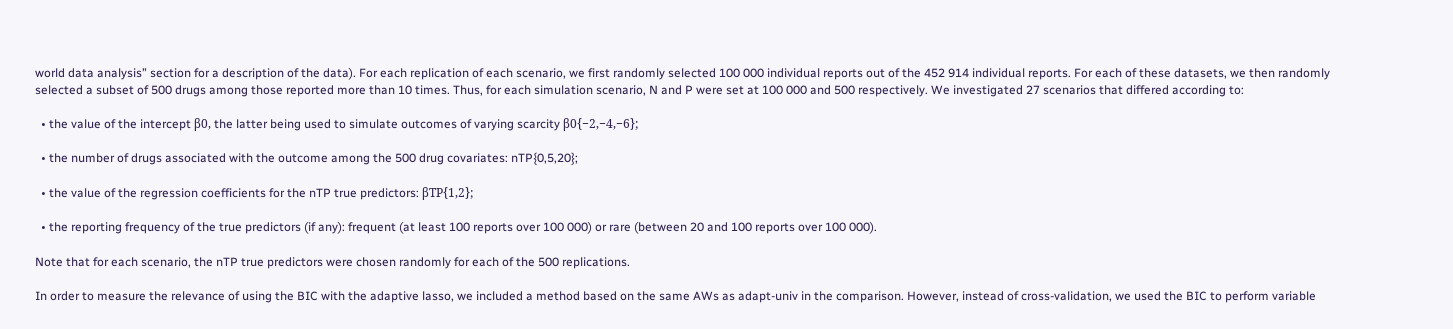world data analysis” section for a description of the data). For each replication of each scenario, we first randomly selected 100 000 individual reports out of the 452 914 individual reports. For each of these datasets, we then randomly selected a subset of 500 drugs among those reported more than 10 times. Thus, for each simulation scenario, N and P were set at 100 000 and 500 respectively. We investigated 27 scenarios that differed according to:

  • the value of the intercept β0, the latter being used to simulate outcomes of varying scarcity β0{−2,−4,−6};

  • the number of drugs associated with the outcome among the 500 drug covariates: nTP{0,5,20};

  • the value of the regression coefficients for the nTP true predictors: βTP{1,2};

  • the reporting frequency of the true predictors (if any): frequent (at least 100 reports over 100 000) or rare (between 20 and 100 reports over 100 000).

Note that for each scenario, the nTP true predictors were chosen randomly for each of the 500 replications.

In order to measure the relevance of using the BIC with the adaptive lasso, we included a method based on the same AWs as adapt-univ in the comparison. However, instead of cross-validation, we used the BIC to perform variable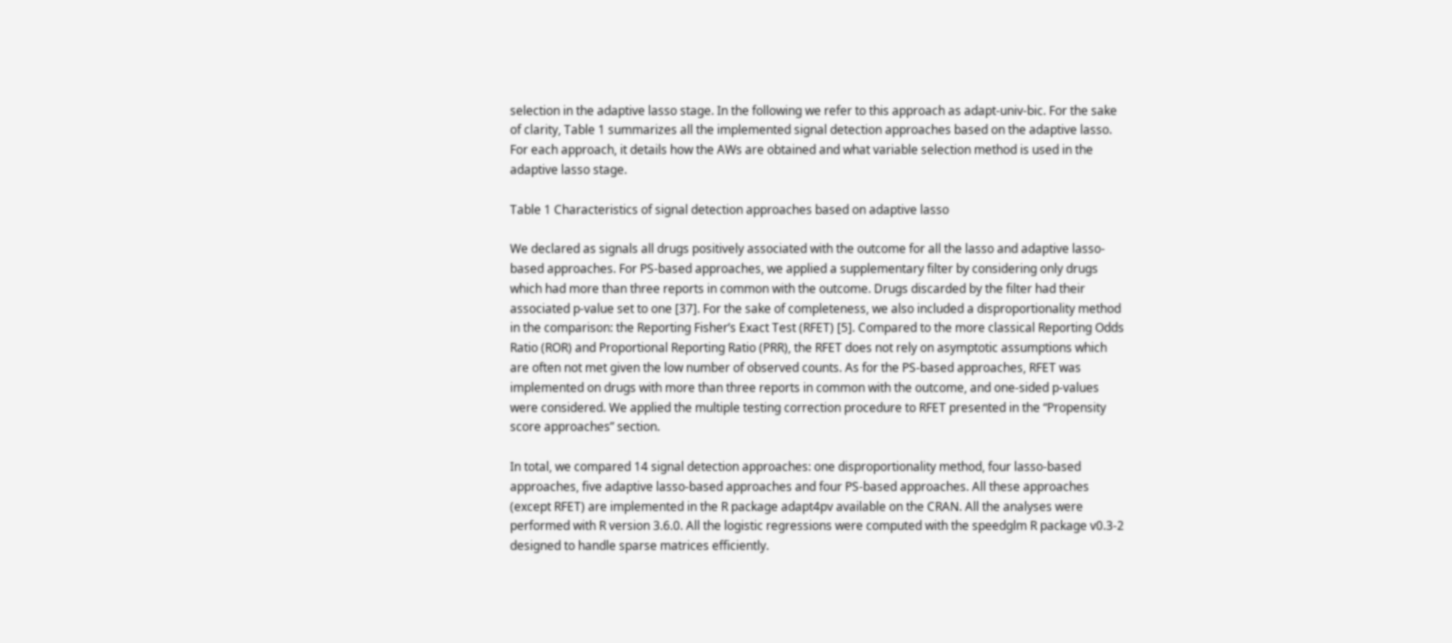selection in the adaptive lasso stage. In the following we refer to this approach as adapt-univ-bic. For the sake of clarity, Table 1 summarizes all the implemented signal detection approaches based on the adaptive lasso. For each approach, it details how the AWs are obtained and what variable selection method is used in the adaptive lasso stage.

Table 1 Characteristics of signal detection approaches based on adaptive lasso

We declared as signals all drugs positively associated with the outcome for all the lasso and adaptive lasso-based approaches. For PS-based approaches, we applied a supplementary filter by considering only drugs which had more than three reports in common with the outcome. Drugs discarded by the filter had their associated p-value set to one [37]. For the sake of completeness, we also included a disproportionality method in the comparison: the Reporting Fisher’s Exact Test (RFET) [5]. Compared to the more classical Reporting Odds Ratio (ROR) and Proportional Reporting Ratio (PRR), the RFET does not rely on asymptotic assumptions which are often not met given the low number of observed counts. As for the PS-based approaches, RFET was implemented on drugs with more than three reports in common with the outcome, and one-sided p-values were considered. We applied the multiple testing correction procedure to RFET presented in the “Propensity score approaches” section.

In total, we compared 14 signal detection approaches: one disproportionality method, four lasso-based approaches, five adaptive lasso-based approaches and four PS-based approaches. All these approaches (except RFET) are implemented in the R package adapt4pv available on the CRAN. All the analyses were performed with R version 3.6.0. All the logistic regressions were computed with the speedglm R package v0.3-2 designed to handle sparse matrices efficiently.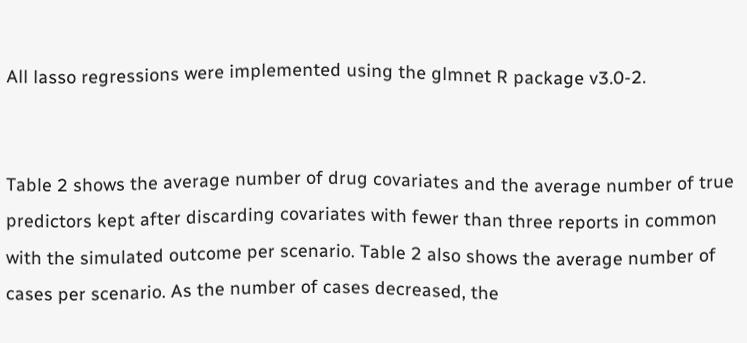All lasso regressions were implemented using the glmnet R package v3.0-2.


Table 2 shows the average number of drug covariates and the average number of true predictors kept after discarding covariates with fewer than three reports in common with the simulated outcome per scenario. Table 2 also shows the average number of cases per scenario. As the number of cases decreased, the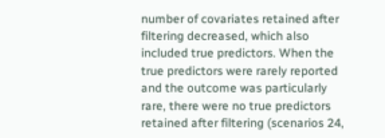number of covariates retained after filtering decreased, which also included true predictors. When the true predictors were rarely reported and the outcome was particularly rare, there were no true predictors retained after filtering (scenarios 24,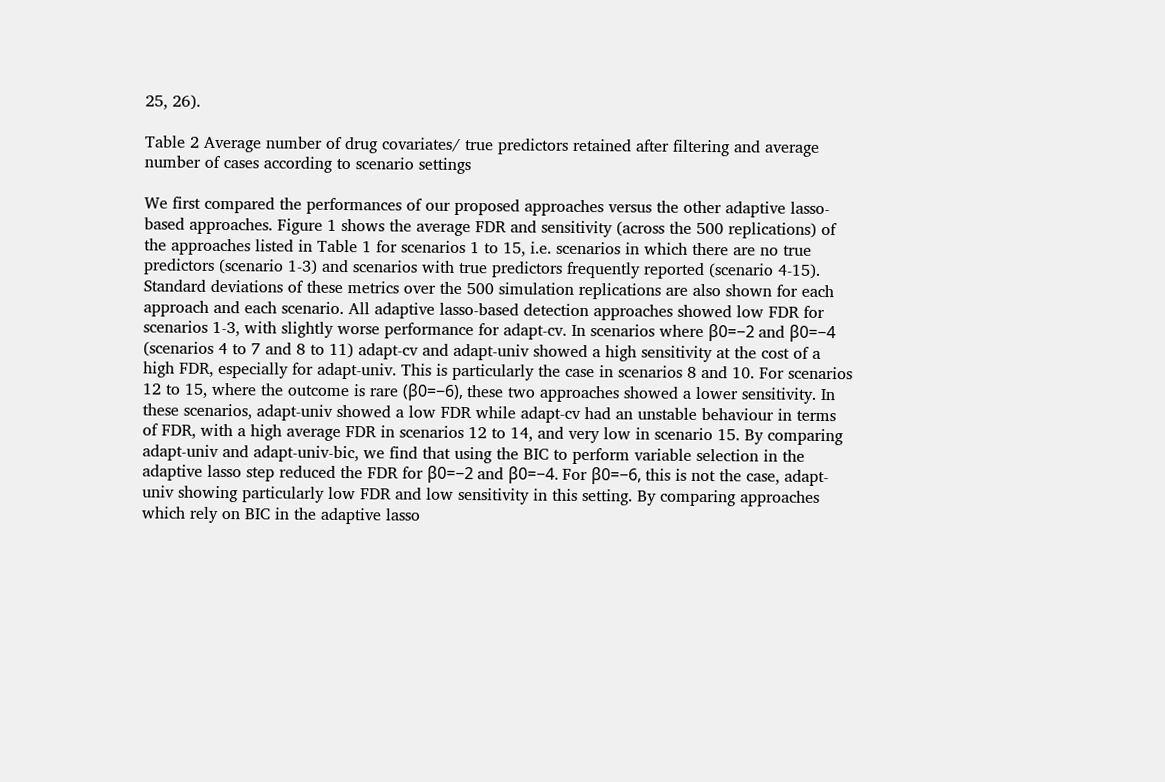25, 26).

Table 2 Average number of drug covariates/ true predictors retained after filtering and average number of cases according to scenario settings

We first compared the performances of our proposed approaches versus the other adaptive lasso-based approaches. Figure 1 shows the average FDR and sensitivity (across the 500 replications) of the approaches listed in Table 1 for scenarios 1 to 15, i.e. scenarios in which there are no true predictors (scenario 1-3) and scenarios with true predictors frequently reported (scenario 4-15). Standard deviations of these metrics over the 500 simulation replications are also shown for each approach and each scenario. All adaptive lasso-based detection approaches showed low FDR for scenarios 1-3, with slightly worse performance for adapt-cv. In scenarios where β0=−2 and β0=−4 (scenarios 4 to 7 and 8 to 11) adapt-cv and adapt-univ showed a high sensitivity at the cost of a high FDR, especially for adapt-univ. This is particularly the case in scenarios 8 and 10. For scenarios 12 to 15, where the outcome is rare (β0=−6), these two approaches showed a lower sensitivity. In these scenarios, adapt-univ showed a low FDR while adapt-cv had an unstable behaviour in terms of FDR, with a high average FDR in scenarios 12 to 14, and very low in scenario 15. By comparing adapt-univ and adapt-univ-bic, we find that using the BIC to perform variable selection in the adaptive lasso step reduced the FDR for β0=−2 and β0=−4. For β0=−6, this is not the case, adapt-univ showing particularly low FDR and low sensitivity in this setting. By comparing approaches which rely on BIC in the adaptive lasso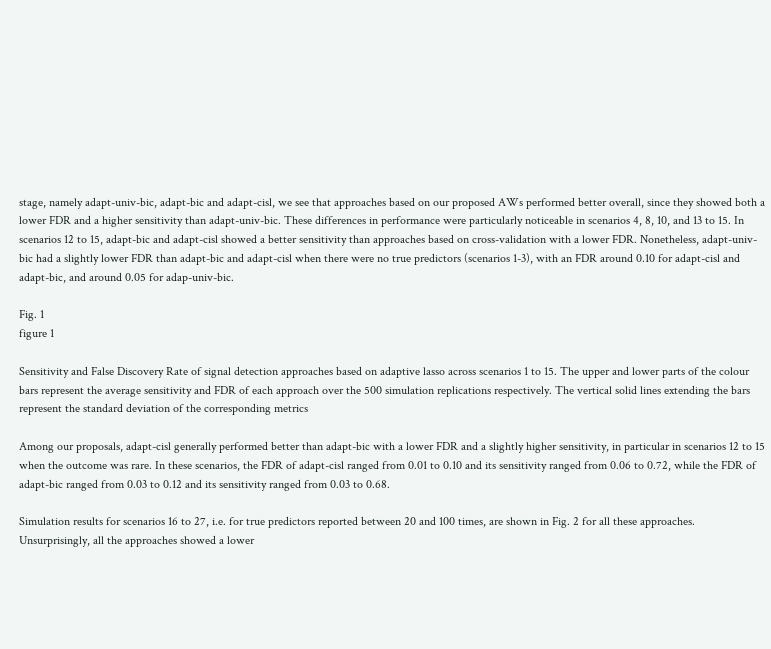stage, namely adapt-univ-bic, adapt-bic and adapt-cisl, we see that approaches based on our proposed AWs performed better overall, since they showed both a lower FDR and a higher sensitivity than adapt-univ-bic. These differences in performance were particularly noticeable in scenarios 4, 8, 10, and 13 to 15. In scenarios 12 to 15, adapt-bic and adapt-cisl showed a better sensitivity than approaches based on cross-validation with a lower FDR. Nonetheless, adapt-univ-bic had a slightly lower FDR than adapt-bic and adapt-cisl when there were no true predictors (scenarios 1-3), with an FDR around 0.10 for adapt-cisl and adapt-bic, and around 0.05 for adap-univ-bic.

Fig. 1
figure 1

Sensitivity and False Discovery Rate of signal detection approaches based on adaptive lasso across scenarios 1 to 15. The upper and lower parts of the colour bars represent the average sensitivity and FDR of each approach over the 500 simulation replications respectively. The vertical solid lines extending the bars represent the standard deviation of the corresponding metrics

Among our proposals, adapt-cisl generally performed better than adapt-bic with a lower FDR and a slightly higher sensitivity, in particular in scenarios 12 to 15 when the outcome was rare. In these scenarios, the FDR of adapt-cisl ranged from 0.01 to 0.10 and its sensitivity ranged from 0.06 to 0.72, while the FDR of adapt-bic ranged from 0.03 to 0.12 and its sensitivity ranged from 0.03 to 0.68.

Simulation results for scenarios 16 to 27, i.e. for true predictors reported between 20 and 100 times, are shown in Fig. 2 for all these approaches. Unsurprisingly, all the approaches showed a lower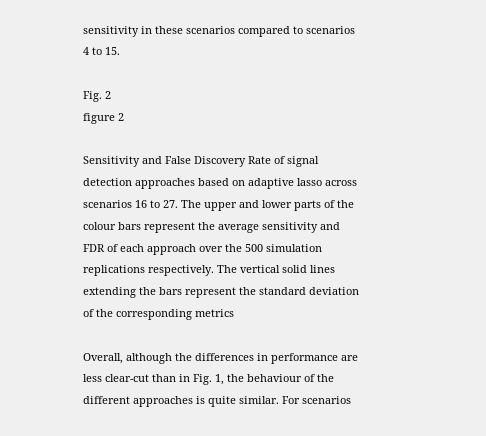sensitivity in these scenarios compared to scenarios 4 to 15.

Fig. 2
figure 2

Sensitivity and False Discovery Rate of signal detection approaches based on adaptive lasso across scenarios 16 to 27. The upper and lower parts of the colour bars represent the average sensitivity and FDR of each approach over the 500 simulation replications respectively. The vertical solid lines extending the bars represent the standard deviation of the corresponding metrics

Overall, although the differences in performance are less clear-cut than in Fig. 1, the behaviour of the different approaches is quite similar. For scenarios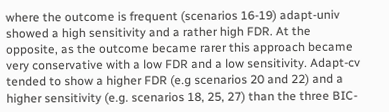where the outcome is frequent (scenarios 16-19) adapt-univ showed a high sensitivity and a rather high FDR. At the opposite, as the outcome became rarer this approach became very conservative with a low FDR and a low sensitivity. Adapt-cv tended to show a higher FDR (e.g scenarios 20 and 22) and a higher sensitivity (e.g. scenarios 18, 25, 27) than the three BIC-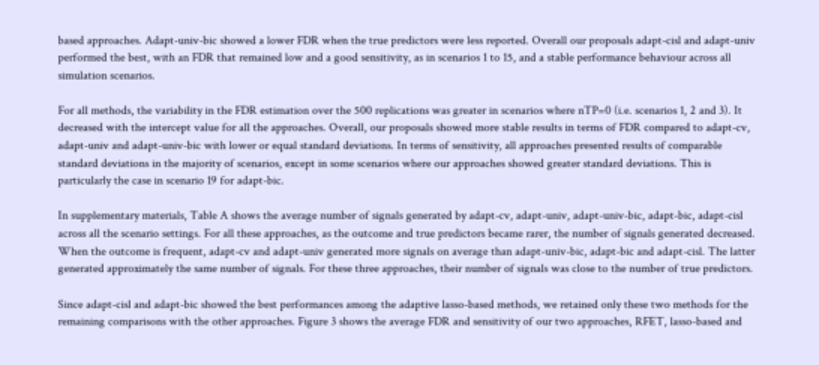based approaches. Adapt-univ-bic showed a lower FDR when the true predictors were less reported. Overall our proposals adapt-cisl and adapt-univ performed the best, with an FDR that remained low and a good sensitivity, as in scenarios 1 to 15, and a stable performance behaviour across all simulation scenarios.

For all methods, the variability in the FDR estimation over the 500 replications was greater in scenarios where nTP=0 (i.e. scenarios 1, 2 and 3). It decreased with the intercept value for all the approaches. Overall, our proposals showed more stable results in terms of FDR compared to adapt-cv, adapt-univ and adapt-univ-bic with lower or equal standard deviations. In terms of sensitivity, all approaches presented results of comparable standard deviations in the majority of scenarios, except in some scenarios where our approaches showed greater standard deviations. This is particularly the case in scenario 19 for adapt-bic.

In supplementary materials, Table A shows the average number of signals generated by adapt-cv, adapt-univ, adapt-univ-bic, adapt-bic, adapt-cisl across all the scenario settings. For all these approaches, as the outcome and true predictors became rarer, the number of signals generated decreased. When the outcome is frequent, adapt-cv and adapt-univ generated more signals on average than adapt-univ-bic, adapt-bic and adapt-cisl. The latter generated approximately the same number of signals. For these three approaches, their number of signals was close to the number of true predictors.

Since adapt-cisl and adapt-bic showed the best performances among the adaptive lasso-based methods, we retained only these two methods for the remaining comparisons with the other approaches. Figure 3 shows the average FDR and sensitivity of our two approaches, RFET, lasso-based and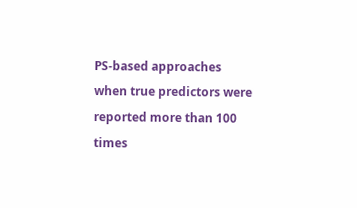PS-based approaches when true predictors were reported more than 100 times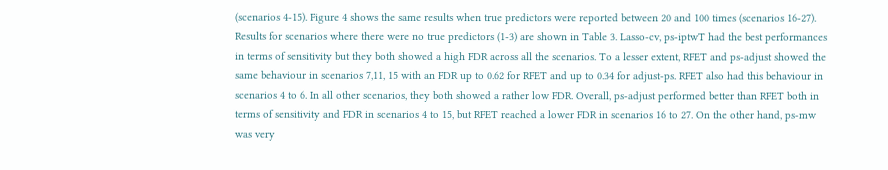(scenarios 4-15). Figure 4 shows the same results when true predictors were reported between 20 and 100 times (scenarios 16-27). Results for scenarios where there were no true predictors (1-3) are shown in Table 3. Lasso-cv, ps-iptwT had the best performances in terms of sensitivity but they both showed a high FDR across all the scenarios. To a lesser extent, RFET and ps-adjust showed the same behaviour in scenarios 7,11, 15 with an FDR up to 0.62 for RFET and up to 0.34 for adjust-ps. RFET also had this behaviour in scenarios 4 to 6. In all other scenarios, they both showed a rather low FDR. Overall, ps-adjust performed better than RFET both in terms of sensitivity and FDR in scenarios 4 to 15, but RFET reached a lower FDR in scenarios 16 to 27. On the other hand, ps-mw was very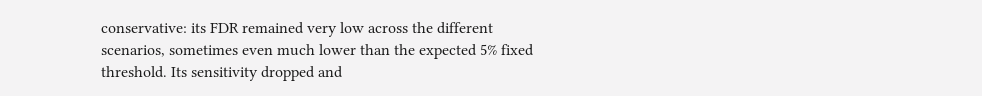conservative: its FDR remained very low across the different scenarios, sometimes even much lower than the expected 5% fixed threshold. Its sensitivity dropped and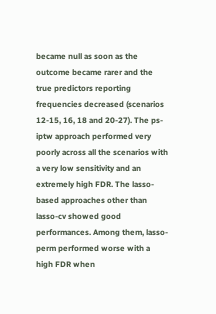became null as soon as the outcome became rarer and the true predictors reporting frequencies decreased (scenarios 12-15, 16, 18 and 20-27). The ps-iptw approach performed very poorly across all the scenarios with a very low sensitivity and an extremely high FDR. The lasso-based approaches other than lasso-cv showed good performances. Among them, lasso-perm performed worse with a high FDR when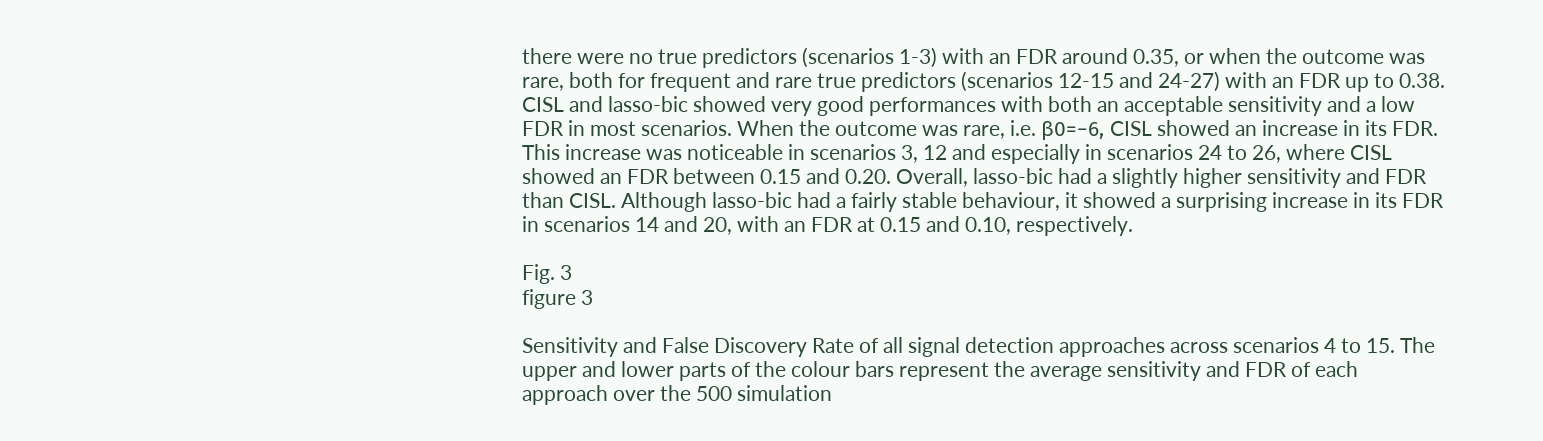there were no true predictors (scenarios 1-3) with an FDR around 0.35, or when the outcome was rare, both for frequent and rare true predictors (scenarios 12-15 and 24-27) with an FDR up to 0.38. CISL and lasso-bic showed very good performances with both an acceptable sensitivity and a low FDR in most scenarios. When the outcome was rare, i.e. β0=−6, CISL showed an increase in its FDR. This increase was noticeable in scenarios 3, 12 and especially in scenarios 24 to 26, where CISL showed an FDR between 0.15 and 0.20. Overall, lasso-bic had a slightly higher sensitivity and FDR than CISL. Although lasso-bic had a fairly stable behaviour, it showed a surprising increase in its FDR in scenarios 14 and 20, with an FDR at 0.15 and 0.10, respectively.

Fig. 3
figure 3

Sensitivity and False Discovery Rate of all signal detection approaches across scenarios 4 to 15. The upper and lower parts of the colour bars represent the average sensitivity and FDR of each approach over the 500 simulation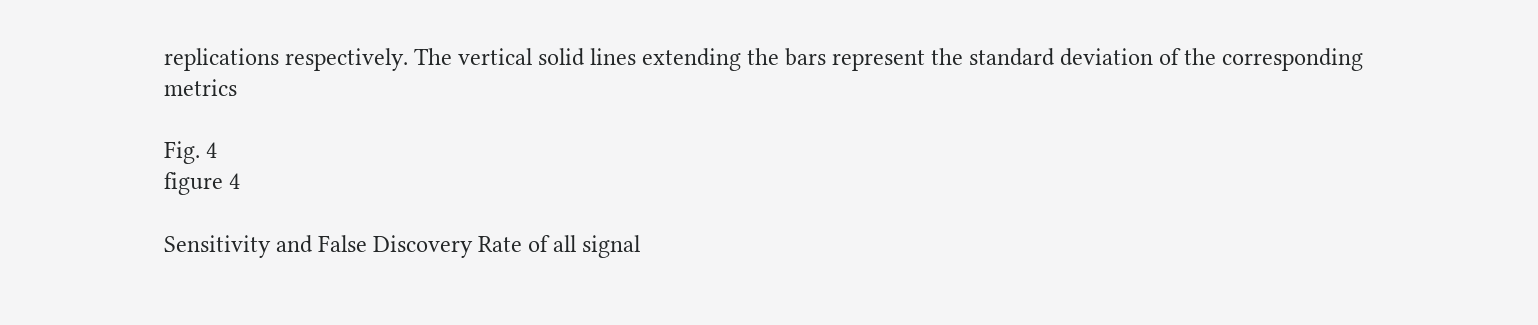replications respectively. The vertical solid lines extending the bars represent the standard deviation of the corresponding metrics

Fig. 4
figure 4

Sensitivity and False Discovery Rate of all signal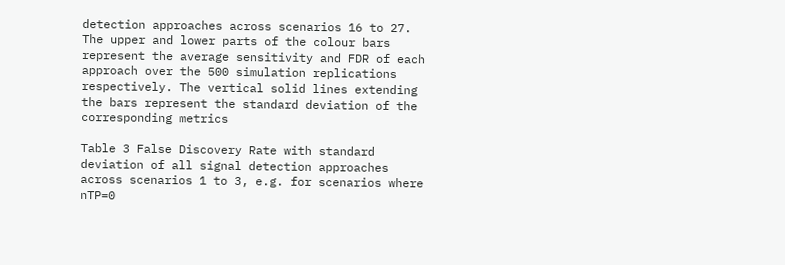detection approaches across scenarios 16 to 27. The upper and lower parts of the colour bars represent the average sensitivity and FDR of each approach over the 500 simulation replications respectively. The vertical solid lines extending the bars represent the standard deviation of the corresponding metrics

Table 3 False Discovery Rate with standard deviation of all signal detection approaches across scenarios 1 to 3, e.g. for scenarios where nTP=0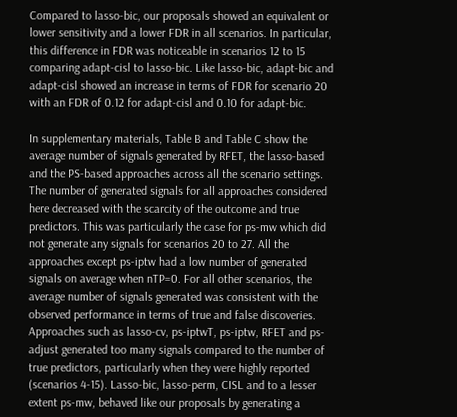Compared to lasso-bic, our proposals showed an equivalent or lower sensitivity and a lower FDR in all scenarios. In particular, this difference in FDR was noticeable in scenarios 12 to 15 comparing adapt-cisl to lasso-bic. Like lasso-bic, adapt-bic and adapt-cisl showed an increase in terms of FDR for scenario 20 with an FDR of 0.12 for adapt-cisl and 0.10 for adapt-bic.

In supplementary materials, Table B and Table C show the average number of signals generated by RFET, the lasso-based and the PS-based approaches across all the scenario settings. The number of generated signals for all approaches considered here decreased with the scarcity of the outcome and true predictors. This was particularly the case for ps-mw which did not generate any signals for scenarios 20 to 27. All the approaches except ps-iptw had a low number of generated signals on average when nTP=0. For all other scenarios, the average number of signals generated was consistent with the observed performance in terms of true and false discoveries. Approaches such as lasso-cv, ps-iptwT, ps-iptw, RFET and ps-adjust generated too many signals compared to the number of true predictors, particularly when they were highly reported (scenarios 4-15). Lasso-bic, lasso-perm, CISL and to a lesser extent ps-mw, behaved like our proposals by generating a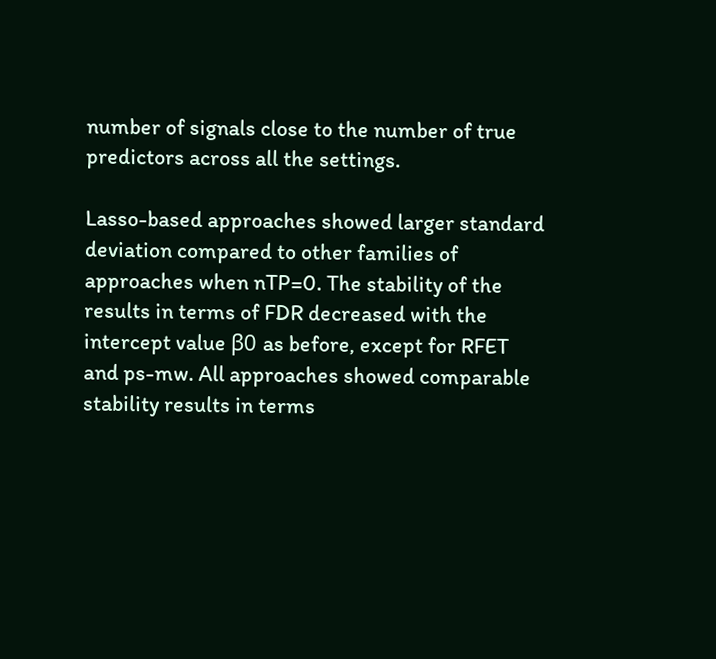number of signals close to the number of true predictors across all the settings.

Lasso-based approaches showed larger standard deviation compared to other families of approaches when nTP=0. The stability of the results in terms of FDR decreased with the intercept value β0 as before, except for RFET and ps-mw. All approaches showed comparable stability results in terms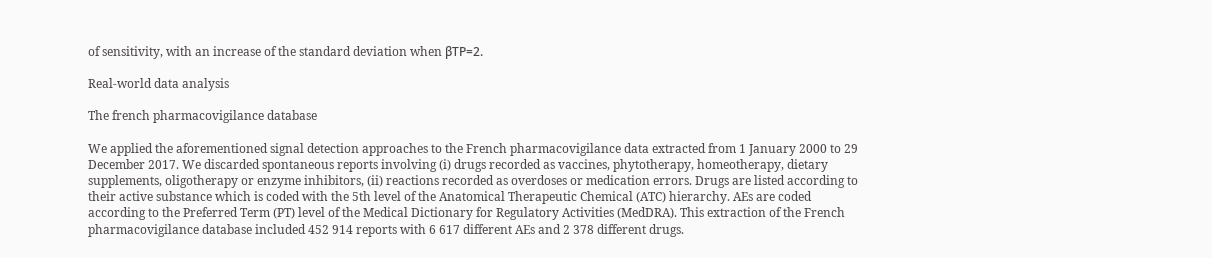of sensitivity, with an increase of the standard deviation when βTP=2.

Real-world data analysis

The french pharmacovigilance database

We applied the aforementioned signal detection approaches to the French pharmacovigilance data extracted from 1 January 2000 to 29 December 2017. We discarded spontaneous reports involving (i) drugs recorded as vaccines, phytotherapy, homeotherapy, dietary supplements, oligotherapy or enzyme inhibitors, (ii) reactions recorded as overdoses or medication errors. Drugs are listed according to their active substance which is coded with the 5th level of the Anatomical Therapeutic Chemical (ATC) hierarchy. AEs are coded according to the Preferred Term (PT) level of the Medical Dictionary for Regulatory Activities (MedDRA). This extraction of the French pharmacovigilance database included 452 914 reports with 6 617 different AEs and 2 378 different drugs.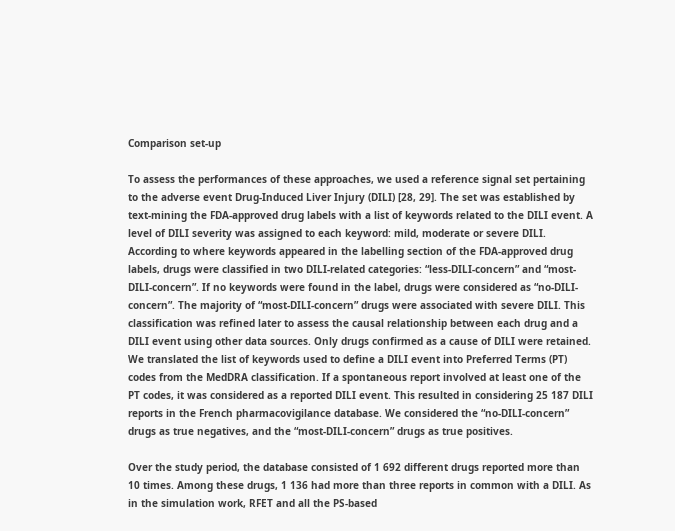Comparison set-up

To assess the performances of these approaches, we used a reference signal set pertaining to the adverse event Drug-Induced Liver Injury (DILI) [28, 29]. The set was established by text-mining the FDA-approved drug labels with a list of keywords related to the DILI event. A level of DILI severity was assigned to each keyword: mild, moderate or severe DILI. According to where keywords appeared in the labelling section of the FDA-approved drug labels, drugs were classified in two DILI-related categories: “less-DILI-concern” and “most-DILI-concern”. If no keywords were found in the label, drugs were considered as “no-DILI-concern”. The majority of “most-DILI-concern” drugs were associated with severe DILI. This classification was refined later to assess the causal relationship between each drug and a DILI event using other data sources. Only drugs confirmed as a cause of DILI were retained. We translated the list of keywords used to define a DILI event into Preferred Terms (PT) codes from the MedDRA classification. If a spontaneous report involved at least one of the PT codes, it was considered as a reported DILI event. This resulted in considering 25 187 DILI reports in the French pharmacovigilance database. We considered the “no-DILI-concern” drugs as true negatives, and the “most-DILI-concern” drugs as true positives.

Over the study period, the database consisted of 1 692 different drugs reported more than 10 times. Among these drugs, 1 136 had more than three reports in common with a DILI. As in the simulation work, RFET and all the PS-based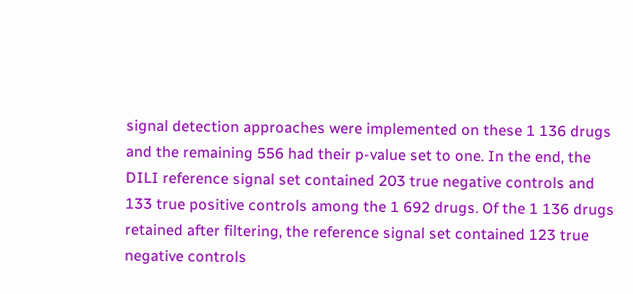signal detection approaches were implemented on these 1 136 drugs and the remaining 556 had their p-value set to one. In the end, the DILI reference signal set contained 203 true negative controls and 133 true positive controls among the 1 692 drugs. Of the 1 136 drugs retained after filtering, the reference signal set contained 123 true negative controls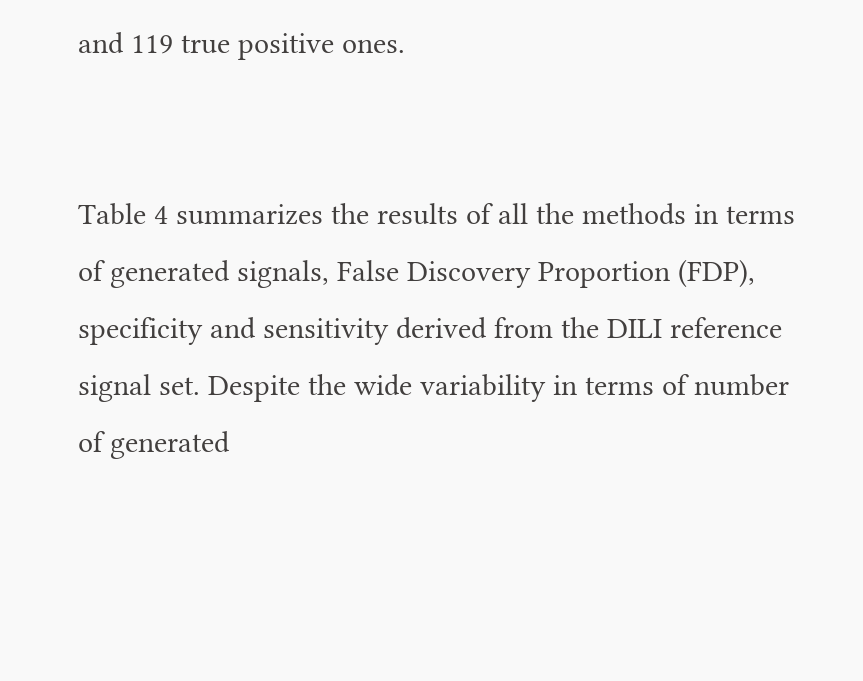and 119 true positive ones.


Table 4 summarizes the results of all the methods in terms of generated signals, False Discovery Proportion (FDP), specificity and sensitivity derived from the DILI reference signal set. Despite the wide variability in terms of number of generated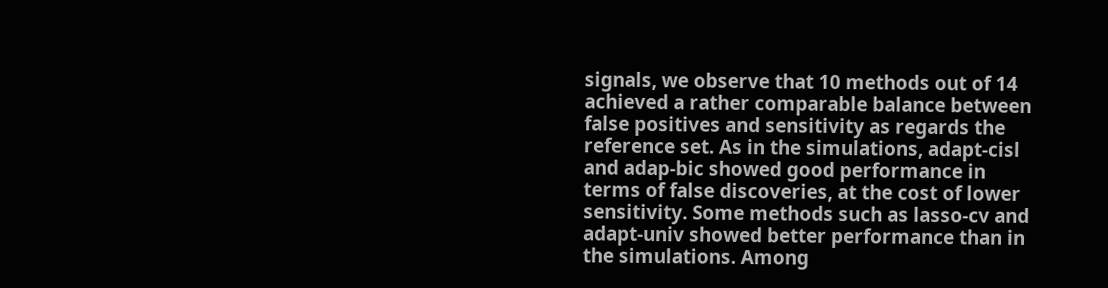signals, we observe that 10 methods out of 14 achieved a rather comparable balance between false positives and sensitivity as regards the reference set. As in the simulations, adapt-cisl and adap-bic showed good performance in terms of false discoveries, at the cost of lower sensitivity. Some methods such as lasso-cv and adapt-univ showed better performance than in the simulations. Among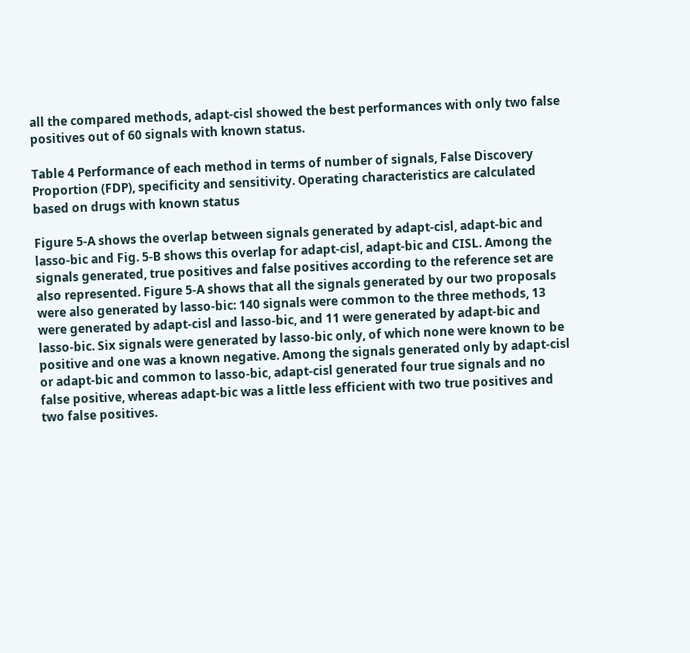all the compared methods, adapt-cisl showed the best performances with only two false positives out of 60 signals with known status.

Table 4 Performance of each method in terms of number of signals, False Discovery Proportion (FDP), specificity and sensitivity. Operating characteristics are calculated based on drugs with known status

Figure 5-A shows the overlap between signals generated by adapt-cisl, adapt-bic and lasso-bic and Fig. 5-B shows this overlap for adapt-cisl, adapt-bic and CISL. Among the signals generated, true positives and false positives according to the reference set are also represented. Figure 5-A shows that all the signals generated by our two proposals were also generated by lasso-bic: 140 signals were common to the three methods, 13 were generated by adapt-cisl and lasso-bic, and 11 were generated by adapt-bic and lasso-bic. Six signals were generated by lasso-bic only, of which none were known to be positive and one was a known negative. Among the signals generated only by adapt-cisl or adapt-bic and common to lasso-bic, adapt-cisl generated four true signals and no false positive, whereas adapt-bic was a little less efficient with two true positives and two false positives.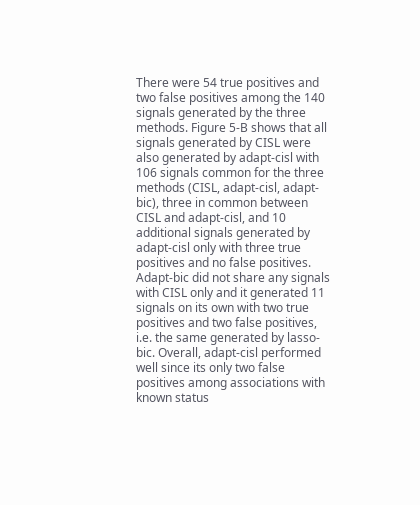There were 54 true positives and two false positives among the 140 signals generated by the three methods. Figure 5-B shows that all signals generated by CISL were also generated by adapt-cisl with 106 signals common for the three methods (CISL, adapt-cisl, adapt-bic), three in common between CISL and adapt-cisl, and 10 additional signals generated by adapt-cisl only with three true positives and no false positives. Adapt-bic did not share any signals with CISL only and it generated 11 signals on its own with two true positives and two false positives, i.e. the same generated by lasso-bic. Overall, adapt-cisl performed well since its only two false positives among associations with known status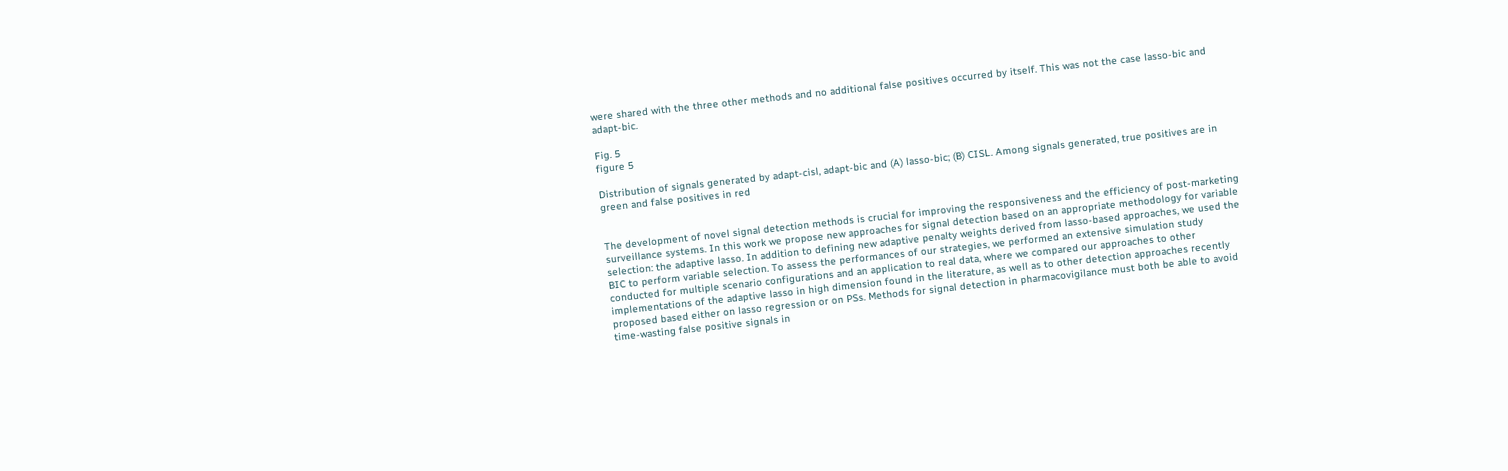were shared with the three other methods and no additional false positives occurred by itself. This was not the case lasso-bic and adapt-bic.

Fig. 5
figure 5

Distribution of signals generated by adapt-cisl, adapt-bic and (A) lasso-bic; (B) CISL. Among signals generated, true positives are in green and false positives in red


The development of novel signal detection methods is crucial for improving the responsiveness and the efficiency of post-marketing surveillance systems. In this work we propose new approaches for signal detection based on an appropriate methodology for variable selection: the adaptive lasso. In addition to defining new adaptive penalty weights derived from lasso-based approaches, we used the BIC to perform variable selection. To assess the performances of our strategies, we performed an extensive simulation study conducted for multiple scenario configurations and an application to real data, where we compared our approaches to other implementations of the adaptive lasso in high dimension found in the literature, as well as to other detection approaches recently proposed based either on lasso regression or on PSs. Methods for signal detection in pharmacovigilance must both be able to avoid time-wasting false positive signals in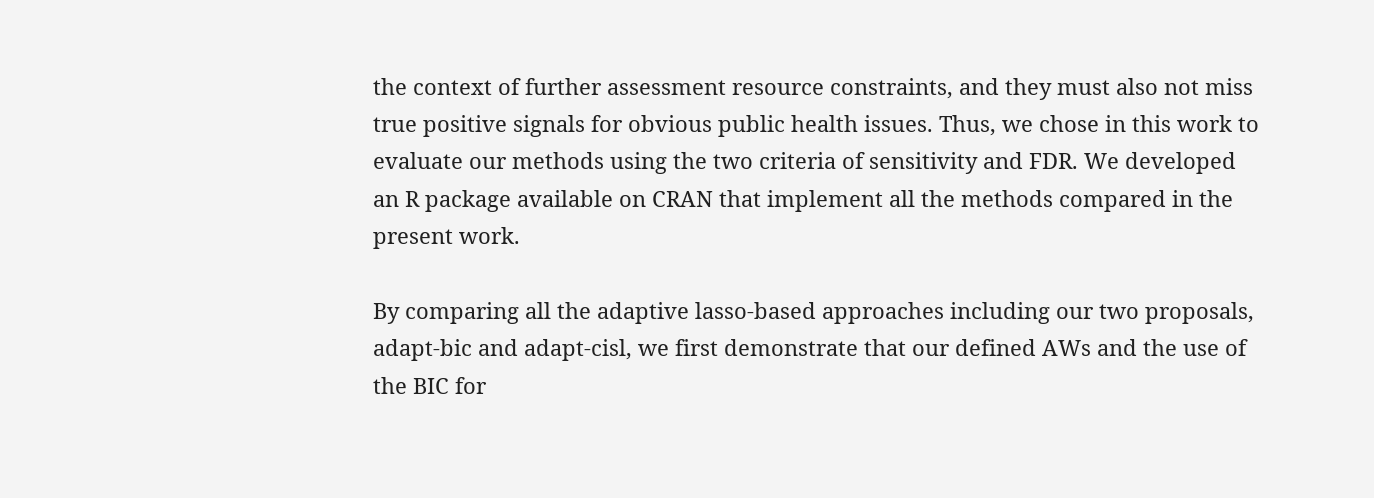the context of further assessment resource constraints, and they must also not miss true positive signals for obvious public health issues. Thus, we chose in this work to evaluate our methods using the two criteria of sensitivity and FDR. We developed an R package available on CRAN that implement all the methods compared in the present work.

By comparing all the adaptive lasso-based approaches including our two proposals, adapt-bic and adapt-cisl, we first demonstrate that our defined AWs and the use of the BIC for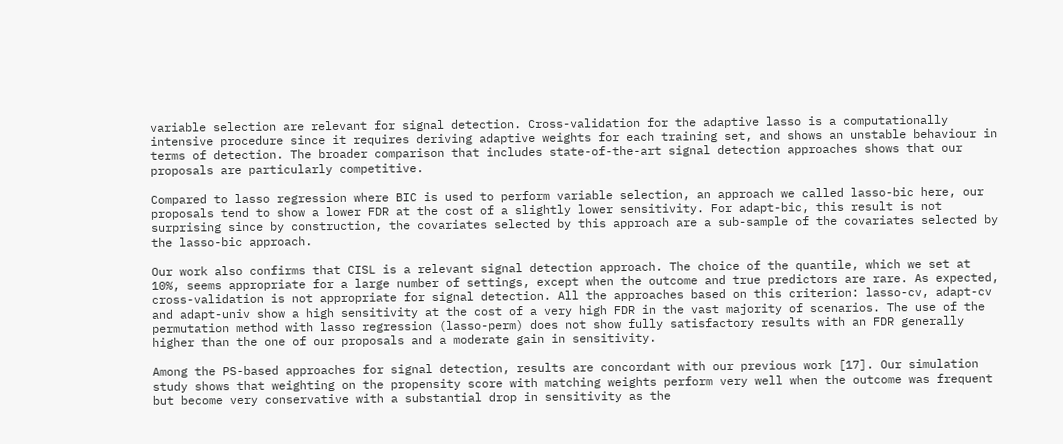variable selection are relevant for signal detection. Cross-validation for the adaptive lasso is a computationally intensive procedure since it requires deriving adaptive weights for each training set, and shows an unstable behaviour in terms of detection. The broader comparison that includes state-of-the-art signal detection approaches shows that our proposals are particularly competitive.

Compared to lasso regression where BIC is used to perform variable selection, an approach we called lasso-bic here, our proposals tend to show a lower FDR at the cost of a slightly lower sensitivity. For adapt-bic, this result is not surprising since by construction, the covariates selected by this approach are a sub-sample of the covariates selected by the lasso-bic approach.

Our work also confirms that CISL is a relevant signal detection approach. The choice of the quantile, which we set at 10%, seems appropriate for a large number of settings, except when the outcome and true predictors are rare. As expected, cross-validation is not appropriate for signal detection. All the approaches based on this criterion: lasso-cv, adapt-cv and adapt-univ show a high sensitivity at the cost of a very high FDR in the vast majority of scenarios. The use of the permutation method with lasso regression (lasso-perm) does not show fully satisfactory results with an FDR generally higher than the one of our proposals and a moderate gain in sensitivity.

Among the PS-based approaches for signal detection, results are concordant with our previous work [17]. Our simulation study shows that weighting on the propensity score with matching weights perform very well when the outcome was frequent but become very conservative with a substantial drop in sensitivity as the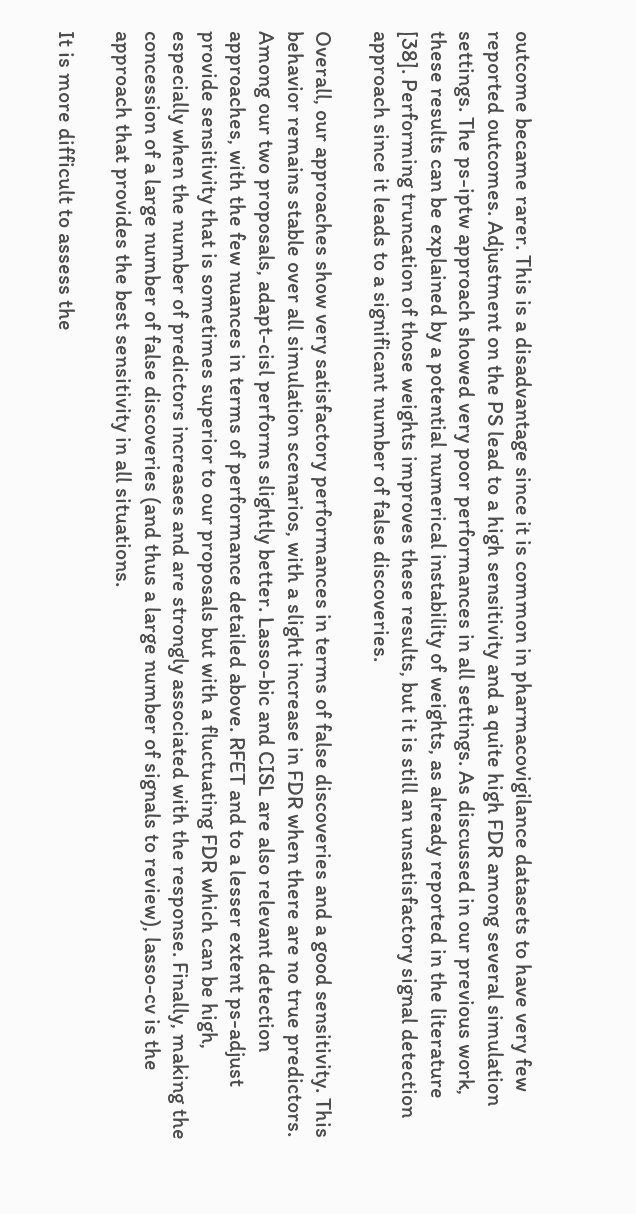outcome became rarer. This is a disadvantage since it is common in pharmacovigilance datasets to have very few reported outcomes. Adjustment on the PS lead to a high sensitivity and a quite high FDR among several simulation settings. The ps-iptw approach showed very poor performances in all settings. As discussed in our previous work, these results can be explained by a potential numerical instability of weights, as already reported in the literature [38]. Performing truncation of those weights improves these results, but it is still an unsatisfactory signal detection approach since it leads to a significant number of false discoveries.

Overall, our approaches show very satisfactory performances in terms of false discoveries and a good sensitivity. This behavior remains stable over all simulation scenarios, with a slight increase in FDR when there are no true predictors. Among our two proposals, adapt-cisl performs slightly better. Lasso-bic and CISL are also relevant detection approaches, with the few nuances in terms of performance detailed above. RFET and to a lesser extent ps-adjust provide sensitivity that is sometimes superior to our proposals but with a fluctuating FDR which can be high, especially when the number of predictors increases and are strongly associated with the response. Finally, making the concession of a large number of false discoveries (and thus a large number of signals to review), lasso-cv is the approach that provides the best sensitivity in all situations.

It is more difficult to assess the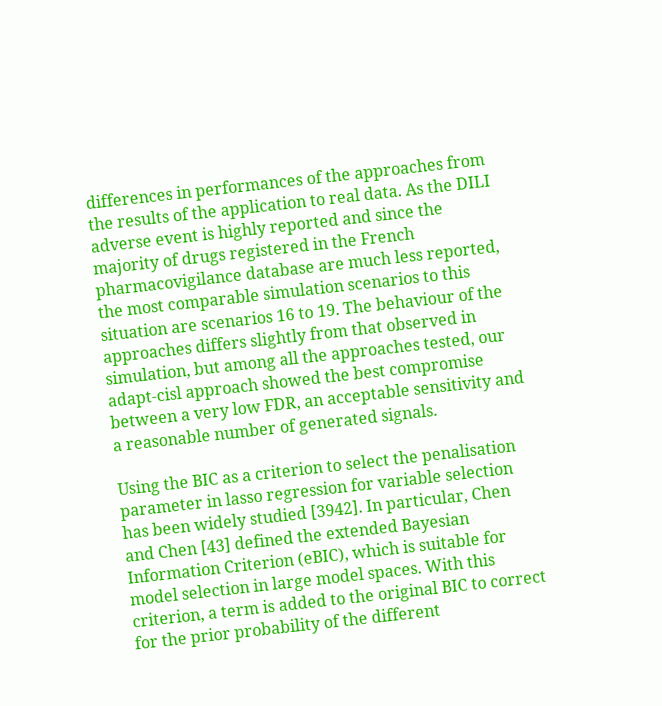differences in performances of the approaches from the results of the application to real data. As the DILI adverse event is highly reported and since the majority of drugs registered in the French pharmacovigilance database are much less reported, the most comparable simulation scenarios to this situation are scenarios 16 to 19. The behaviour of the approaches differs slightly from that observed in simulation, but among all the approaches tested, our adapt-cisl approach showed the best compromise between a very low FDR, an acceptable sensitivity and a reasonable number of generated signals.

Using the BIC as a criterion to select the penalisation parameter in lasso regression for variable selection has been widely studied [3942]. In particular, Chen and Chen [43] defined the extended Bayesian Information Criterion (eBIC), which is suitable for model selection in large model spaces. With this criterion, a term is added to the original BIC to correct for the prior probability of the different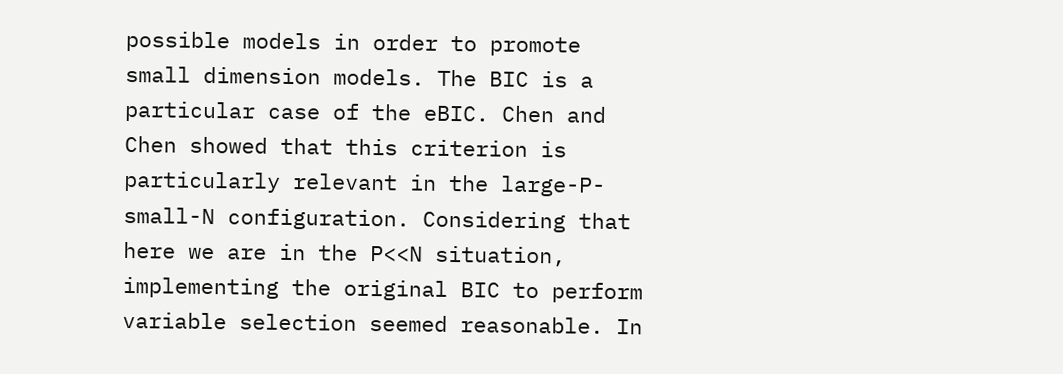possible models in order to promote small dimension models. The BIC is a particular case of the eBIC. Chen and Chen showed that this criterion is particularly relevant in the large-P-small-N configuration. Considering that here we are in the P<<N situation, implementing the original BIC to perform variable selection seemed reasonable. In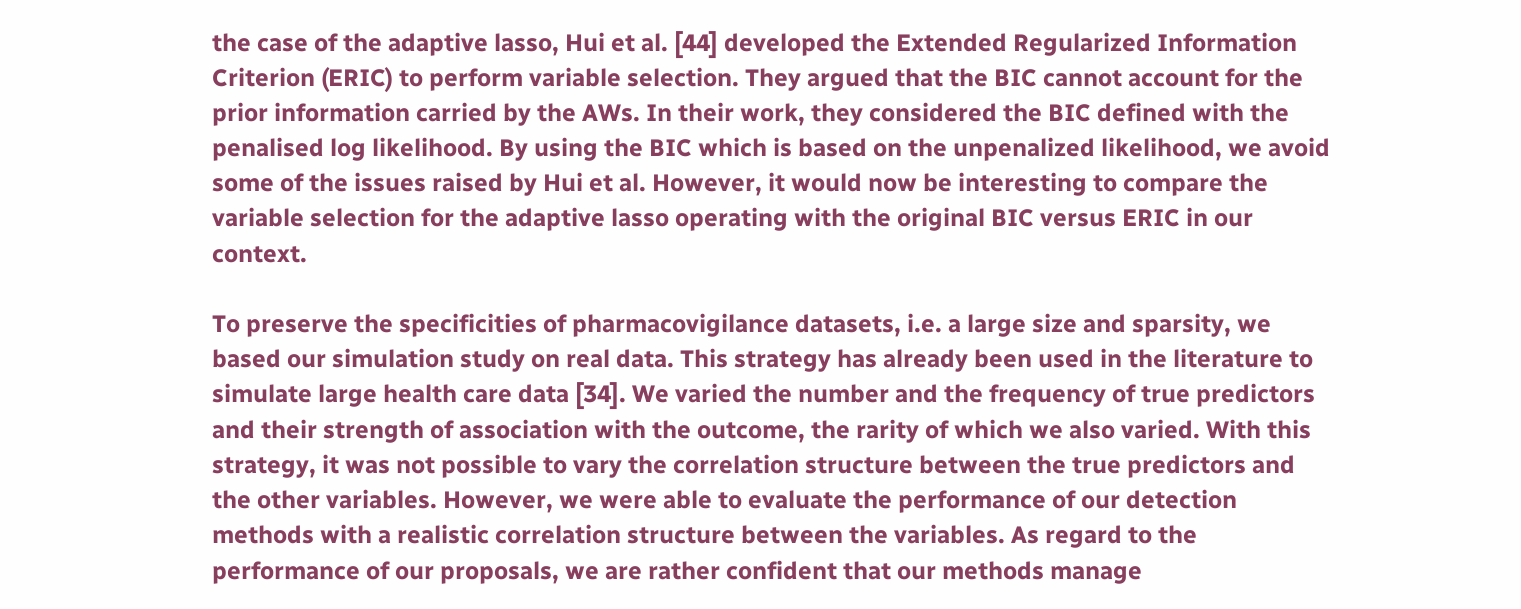the case of the adaptive lasso, Hui et al. [44] developed the Extended Regularized Information Criterion (ERIC) to perform variable selection. They argued that the BIC cannot account for the prior information carried by the AWs. In their work, they considered the BIC defined with the penalised log likelihood. By using the BIC which is based on the unpenalized likelihood, we avoid some of the issues raised by Hui et al. However, it would now be interesting to compare the variable selection for the adaptive lasso operating with the original BIC versus ERIC in our context.

To preserve the specificities of pharmacovigilance datasets, i.e. a large size and sparsity, we based our simulation study on real data. This strategy has already been used in the literature to simulate large health care data [34]. We varied the number and the frequency of true predictors and their strength of association with the outcome, the rarity of which we also varied. With this strategy, it was not possible to vary the correlation structure between the true predictors and the other variables. However, we were able to evaluate the performance of our detection methods with a realistic correlation structure between the variables. As regard to the performance of our proposals, we are rather confident that our methods manage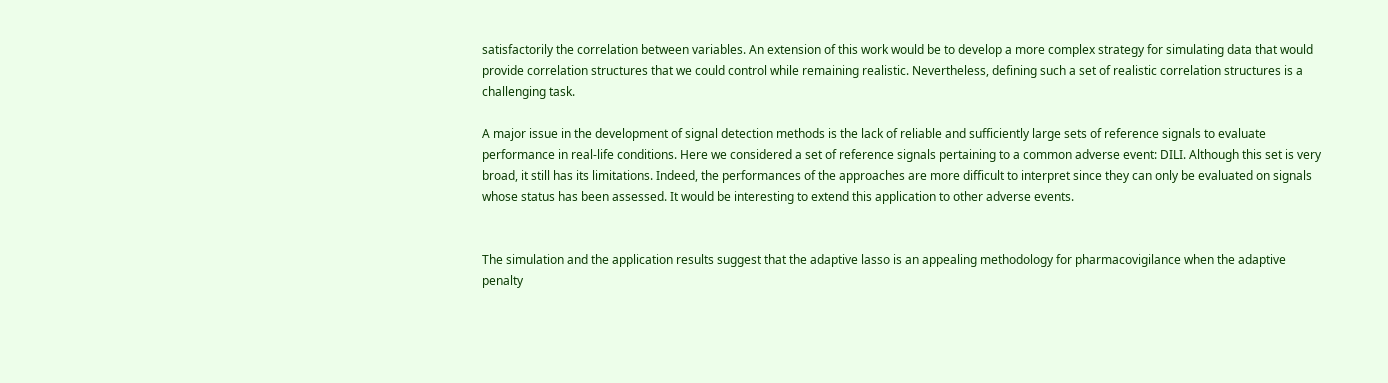satisfactorily the correlation between variables. An extension of this work would be to develop a more complex strategy for simulating data that would provide correlation structures that we could control while remaining realistic. Nevertheless, defining such a set of realistic correlation structures is a challenging task.

A major issue in the development of signal detection methods is the lack of reliable and sufficiently large sets of reference signals to evaluate performance in real-life conditions. Here we considered a set of reference signals pertaining to a common adverse event: DILI. Although this set is very broad, it still has its limitations. Indeed, the performances of the approaches are more difficult to interpret since they can only be evaluated on signals whose status has been assessed. It would be interesting to extend this application to other adverse events.


The simulation and the application results suggest that the adaptive lasso is an appealing methodology for pharmacovigilance when the adaptive penalty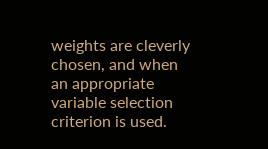weights are cleverly chosen, and when an appropriate variable selection criterion is used.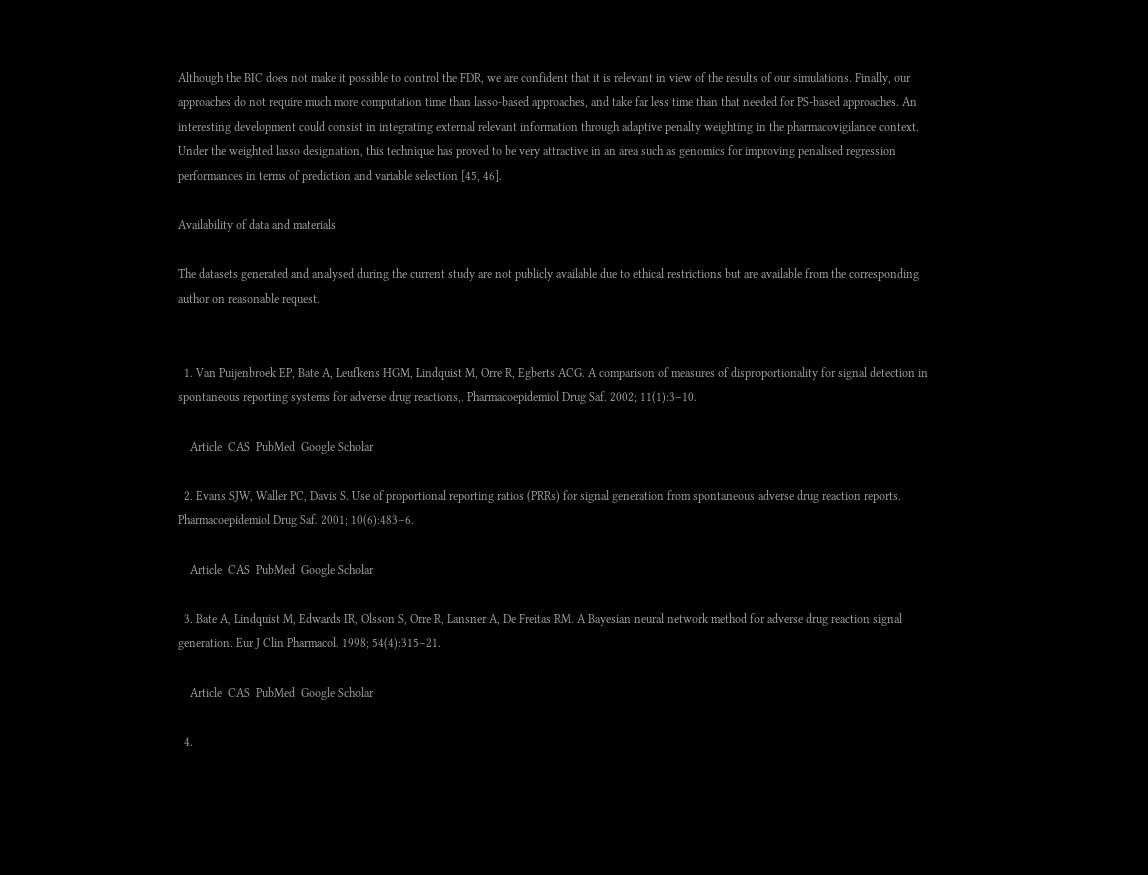Although the BIC does not make it possible to control the FDR, we are confident that it is relevant in view of the results of our simulations. Finally, our approaches do not require much more computation time than lasso-based approaches, and take far less time than that needed for PS-based approaches. An interesting development could consist in integrating external relevant information through adaptive penalty weighting in the pharmacovigilance context. Under the weighted lasso designation, this technique has proved to be very attractive in an area such as genomics for improving penalised regression performances in terms of prediction and variable selection [45, 46].

Availability of data and materials

The datasets generated and analysed during the current study are not publicly available due to ethical restrictions but are available from the corresponding author on reasonable request.


  1. Van Puijenbroek EP, Bate A, Leufkens HGM, Lindquist M, Orre R, Egberts ACG. A comparison of measures of disproportionality for signal detection in spontaneous reporting systems for adverse drug reactions,. Pharmacoepidemiol Drug Saf. 2002; 11(1):3–10.

    Article  CAS  PubMed  Google Scholar

  2. Evans SJW, Waller PC, Davis S. Use of proportional reporting ratios (PRRs) for signal generation from spontaneous adverse drug reaction reports. Pharmacoepidemiol Drug Saf. 2001; 10(6):483–6.

    Article  CAS  PubMed  Google Scholar

  3. Bate A, Lindquist M, Edwards IR, Olsson S, Orre R, Lansner A, De Freitas RM. A Bayesian neural network method for adverse drug reaction signal generation. Eur J Clin Pharmacol. 1998; 54(4):315–21.

    Article  CAS  PubMed  Google Scholar

  4.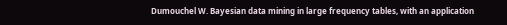Dumouchel W. Bayesian data mining in large frequency tables, with an application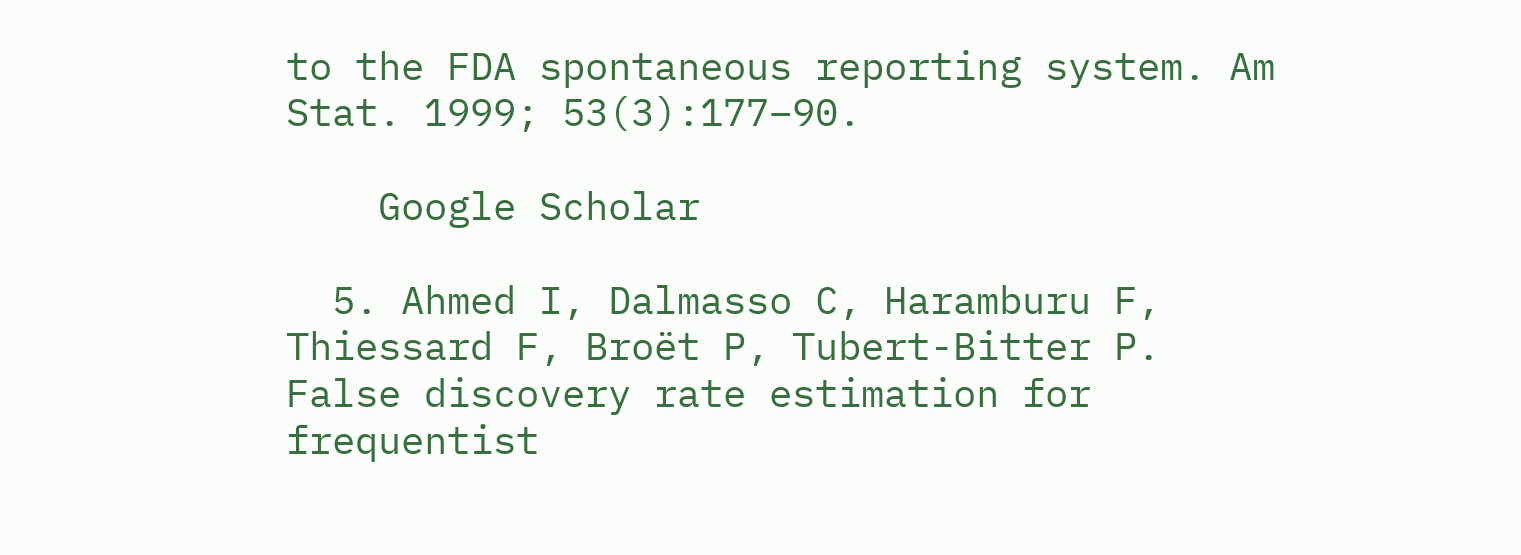to the FDA spontaneous reporting system. Am Stat. 1999; 53(3):177–90.

    Google Scholar

  5. Ahmed I, Dalmasso C, Haramburu F, Thiessard F, Broët P, Tubert-Bitter P. False discovery rate estimation for frequentist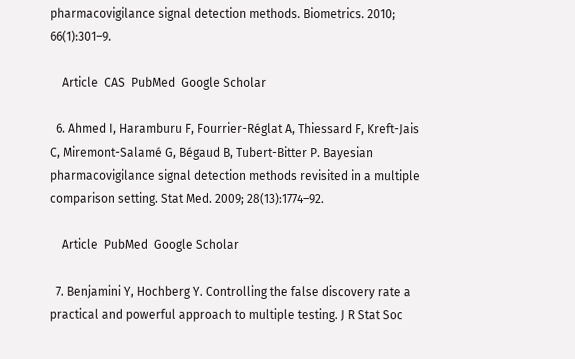pharmacovigilance signal detection methods. Biometrics. 2010; 66(1):301–9.

    Article  CAS  PubMed  Google Scholar

  6. Ahmed I, Haramburu F, Fourrier-Réglat A, Thiessard F, Kreft-Jais C, Miremont-Salamé G, Bégaud B, Tubert-Bitter P. Bayesian pharmacovigilance signal detection methods revisited in a multiple comparison setting. Stat Med. 2009; 28(13):1774–92.

    Article  PubMed  Google Scholar

  7. Benjamini Y, Hochberg Y. Controlling the false discovery rate a practical and powerful approach to multiple testing. J R Stat Soc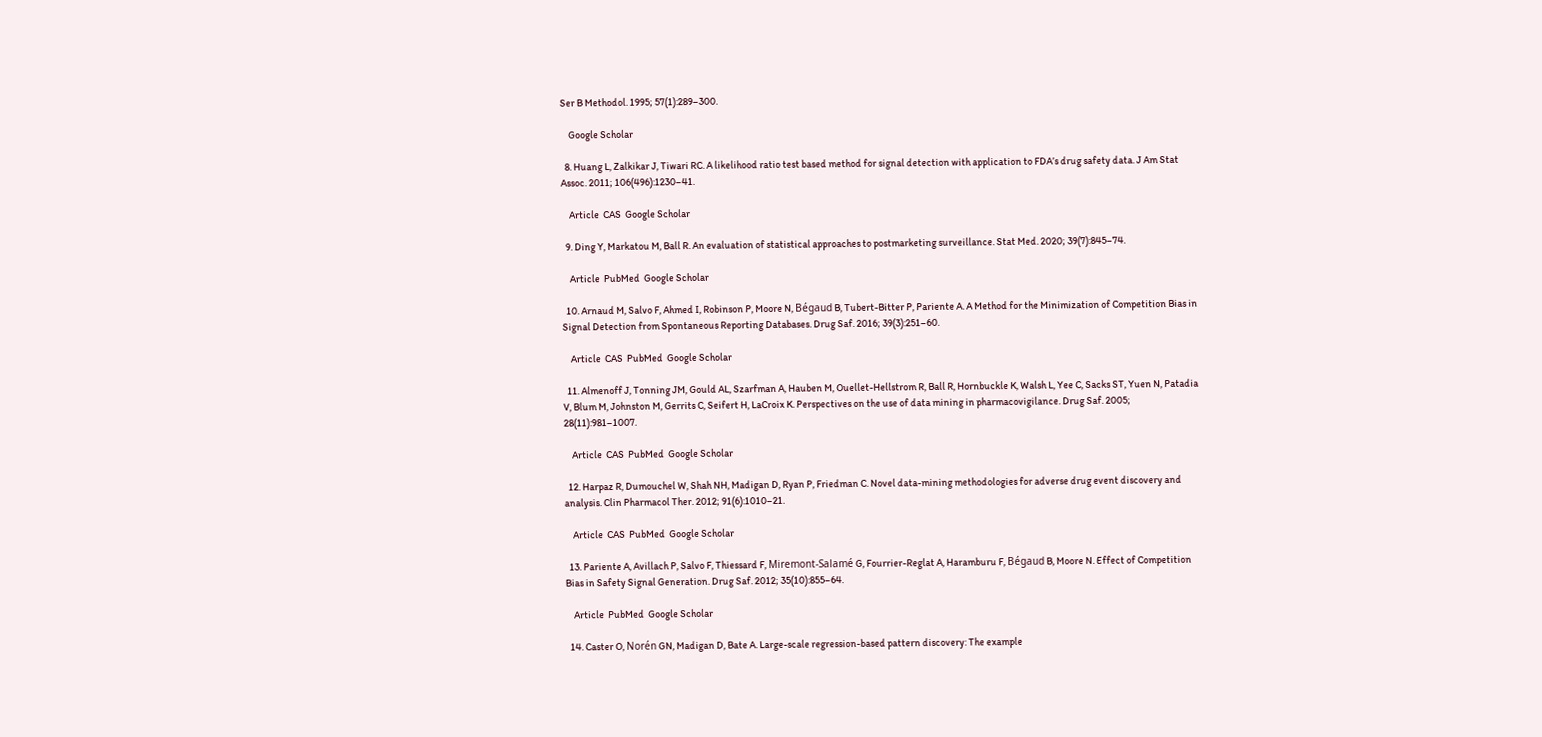Ser B Methodol. 1995; 57(1):289–300.

    Google Scholar

  8. Huang L, Zalkikar J, Tiwari RC. A likelihood ratio test based method for signal detection with application to FDA’s drug safety data. J Am Stat Assoc. 2011; 106(496):1230–41.

    Article  CAS  Google Scholar

  9. Ding Y, Markatou M, Ball R. An evaluation of statistical approaches to postmarketing surveillance. Stat Med. 2020; 39(7):845–74.

    Article  PubMed  Google Scholar

  10. Arnaud M, Salvo F, Ahmed I, Robinson P, Moore N, Bégaud B, Tubert-Bitter P, Pariente A. A Method for the Minimization of Competition Bias in Signal Detection from Spontaneous Reporting Databases. Drug Saf. 2016; 39(3):251–60.

    Article  CAS  PubMed  Google Scholar

  11. Almenoff J, Tonning JM, Gould AL, Szarfman A, Hauben M, Ouellet-Hellstrom R, Ball R, Hornbuckle K, Walsh L, Yee C, Sacks ST, Yuen N, Patadia V, Blum M, Johnston M, Gerrits C, Seifert H, LaCroix K. Perspectives on the use of data mining in pharmacovigilance. Drug Saf. 2005; 28(11):981–1007.

    Article  CAS  PubMed  Google Scholar

  12. Harpaz R, Dumouchel W, Shah NH, Madigan D, Ryan P, Friedman C. Novel data-mining methodologies for adverse drug event discovery and analysis. Clin Pharmacol Ther. 2012; 91(6):1010–21.

    Article  CAS  PubMed  Google Scholar

  13. Pariente A, Avillach P, Salvo F, Thiessard F, Miremont-Salamé G, Fourrier-Reglat A, Haramburu F, Bégaud B, Moore N. Effect of Competition Bias in Safety Signal Generation. Drug Saf. 2012; 35(10):855–64.

    Article  PubMed  Google Scholar

  14. Caster O, Norén GN, Madigan D, Bate A. Large-scale regression-based pattern discovery: The example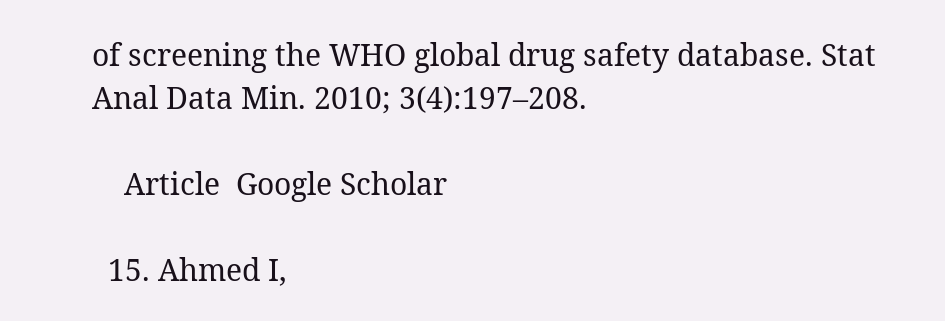of screening the WHO global drug safety database. Stat Anal Data Min. 2010; 3(4):197–208.

    Article  Google Scholar

  15. Ahmed I,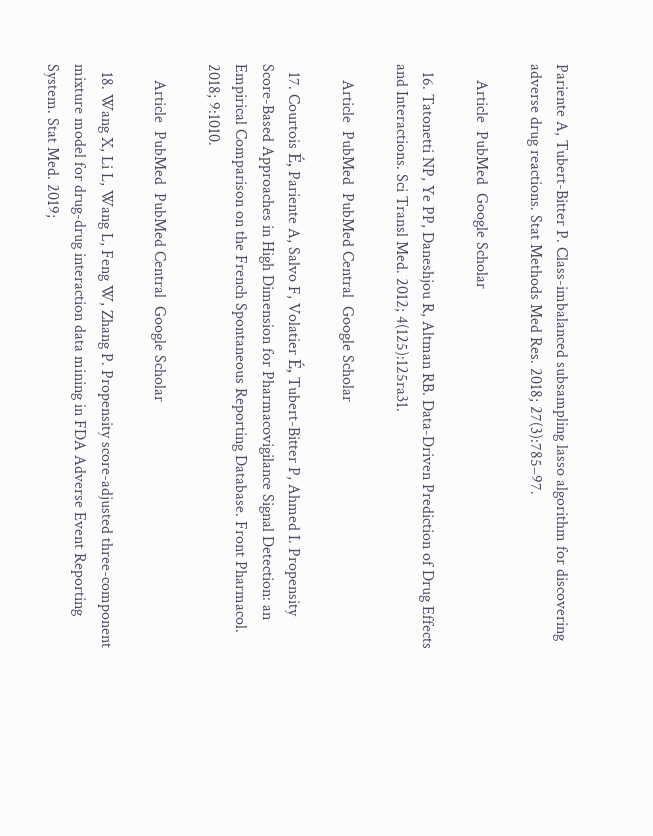Pariente A, Tubert-Bitter P. Class-imbalanced subsampling lasso algorithm for discovering adverse drug reactions. Stat Methods Med Res. 2018; 27(3):785–97.

    Article  PubMed  Google Scholar

  16. Tatonetti NP, Ye PP, Daneshjou R, Altman RB. Data-Driven Prediction of Drug Effects and Interactions. Sci Transl Med. 2012; 4(125):125ra31.

    Article  PubMed  PubMed Central  Google Scholar

  17. Courtois É, Pariente A, Salvo F, Volatier É, Tubert-Bitter P, Ahmed I. Propensity Score-Based Approaches in High Dimension for Pharmacovigilance Signal Detection: an Empirical Comparison on the French Spontaneous Reporting Database. Front Pharmacol. 2018; 9:1010.

    Article  PubMed  PubMed Central  Google Scholar

  18. Wang X, Li L, Wang L, Feng W, Zhang P. Propensity score-adjusted three-component mixture model for drug-drug interaction data mining in FDA Adverse Event Reporting System. Stat Med. 2019;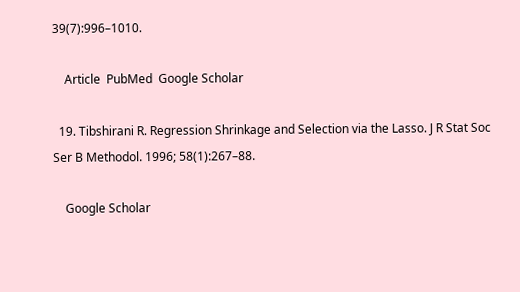39(7):996–1010.

    Article  PubMed  Google Scholar

  19. Tibshirani R. Regression Shrinkage and Selection via the Lasso. J R Stat Soc Ser B Methodol. 1996; 58(1):267–88.

    Google Scholar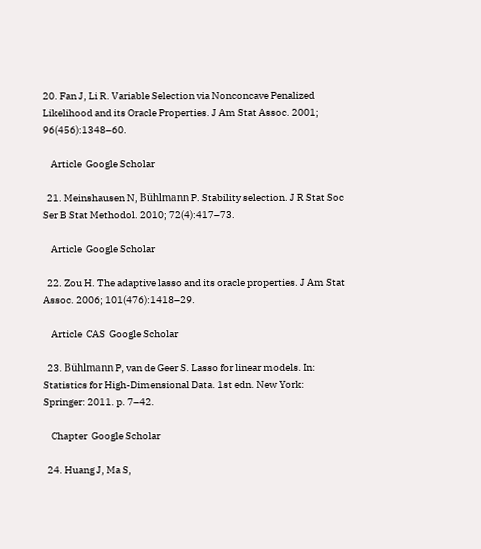20. Fan J, Li R. Variable Selection via Nonconcave Penalized Likelihood and its Oracle Properties. J Am Stat Assoc. 2001; 96(456):1348–60.

    Article  Google Scholar

  21. Meinshausen N, Bühlmann P. Stability selection. J R Stat Soc Ser B Stat Methodol. 2010; 72(4):417–73.

    Article  Google Scholar

  22. Zou H. The adaptive lasso and its oracle properties. J Am Stat Assoc. 2006; 101(476):1418–29.

    Article  CAS  Google Scholar

  23. Bühlmann P, van de Geer S. Lasso for linear models. In: Statistics for High-Dimensional Data. 1st edn. New York: Springer: 2011. p. 7–42.

    Chapter  Google Scholar

  24. Huang J, Ma S,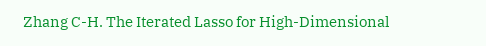Zhang C-H. The Iterated Lasso for High-Dimensional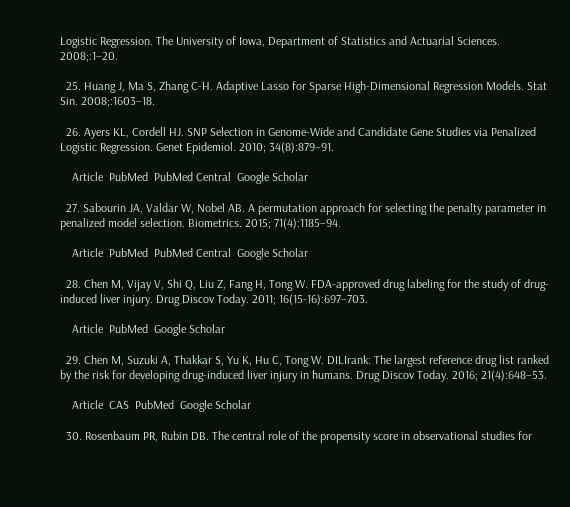Logistic Regression. The University of Iowa, Department of Statistics and Actuarial Sciences. 2008;:1–20.

  25. Huang J, Ma S, Zhang C-H. Adaptive Lasso for Sparse High-Dimensional Regression Models. Stat Sin. 2008;:1603–18.

  26. Ayers KL, Cordell HJ. SNP Selection in Genome-Wide and Candidate Gene Studies via Penalized Logistic Regression. Genet Epidemiol. 2010; 34(8):879–91.

    Article  PubMed  PubMed Central  Google Scholar

  27. Sabourin JA, Valdar W, Nobel AB. A permutation approach for selecting the penalty parameter in penalized model selection. Biometrics. 2015; 71(4):1185–94.

    Article  PubMed  PubMed Central  Google Scholar

  28. Chen M, Vijay V, Shi Q, Liu Z, Fang H, Tong W. FDA-approved drug labeling for the study of drug-induced liver injury. Drug Discov Today. 2011; 16(15-16):697–703.

    Article  PubMed  Google Scholar

  29. Chen M, Suzuki A, Thakkar S, Yu K, Hu C, Tong W. DILIrank: The largest reference drug list ranked by the risk for developing drug-induced liver injury in humans. Drug Discov Today. 2016; 21(4):648–53.

    Article  CAS  PubMed  Google Scholar

  30. Rosenbaum PR, Rubin DB. The central role of the propensity score in observational studies for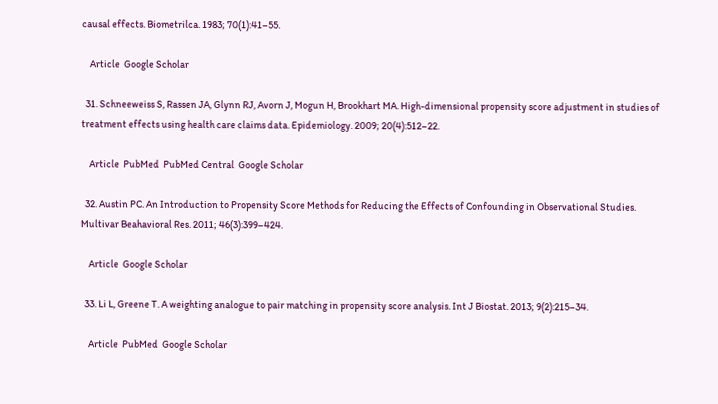causal effects. Biometrilca. 1983; 70(1):41–55.

    Article  Google Scholar

  31. Schneeweiss S, Rassen JA, Glynn RJ, Avorn J, Mogun H, Brookhart MA. High-dimensional propensity score adjustment in studies of treatment effects using health care claims data. Epidemiology. 2009; 20(4):512–22.

    Article  PubMed  PubMed Central  Google Scholar

  32. Austin PC. An Introduction to Propensity Score Methods for Reducing the Effects of Confounding in Observational Studies. Multivar Beahavioral Res. 2011; 46(3):399–424.

    Article  Google Scholar

  33. Li L, Greene T. A weighting analogue to pair matching in propensity score analysis. Int J Biostat. 2013; 9(2):215–34.

    Article  PubMed  Google Scholar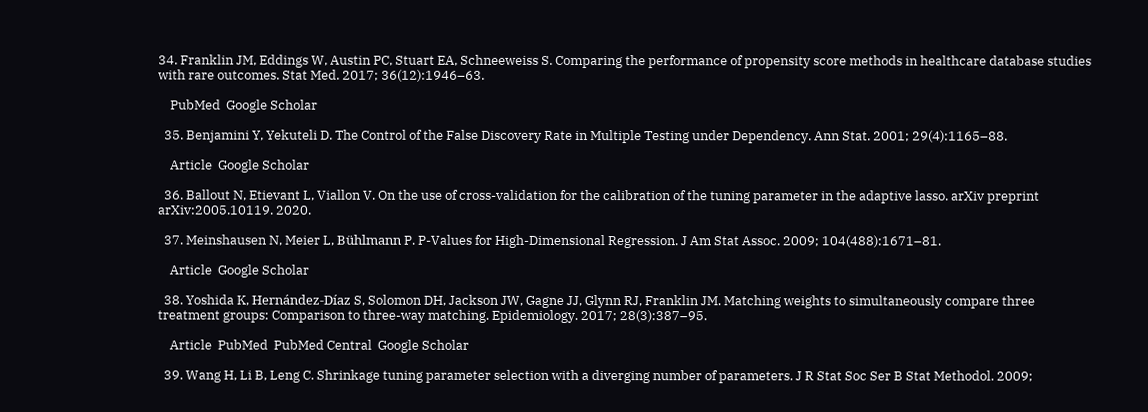34. Franklin JM, Eddings W, Austin PC, Stuart EA, Schneeweiss S. Comparing the performance of propensity score methods in healthcare database studies with rare outcomes. Stat Med. 2017; 36(12):1946–63.

    PubMed  Google Scholar

  35. Benjamini Y, Yekuteli D. The Control of the False Discovery Rate in Multiple Testing under Dependency. Ann Stat. 2001; 29(4):1165–88.

    Article  Google Scholar

  36. Ballout N, Etievant L, Viallon V. On the use of cross-validation for the calibration of the tuning parameter in the adaptive lasso. arXiv preprint arXiv:2005.10119. 2020.

  37. Meinshausen N, Meier L, Bühlmann P. P-Values for High-Dimensional Regression. J Am Stat Assoc. 2009; 104(488):1671–81.

    Article  Google Scholar

  38. Yoshida K, Hernández-Díaz S, Solomon DH, Jackson JW, Gagne JJ, Glynn RJ, Franklin JM. Matching weights to simultaneously compare three treatment groups: Comparison to three-way matching. Epidemiology. 2017; 28(3):387–95.

    Article  PubMed  PubMed Central  Google Scholar

  39. Wang H, Li B, Leng C. Shrinkage tuning parameter selection with a diverging number of parameters. J R Stat Soc Ser B Stat Methodol. 2009;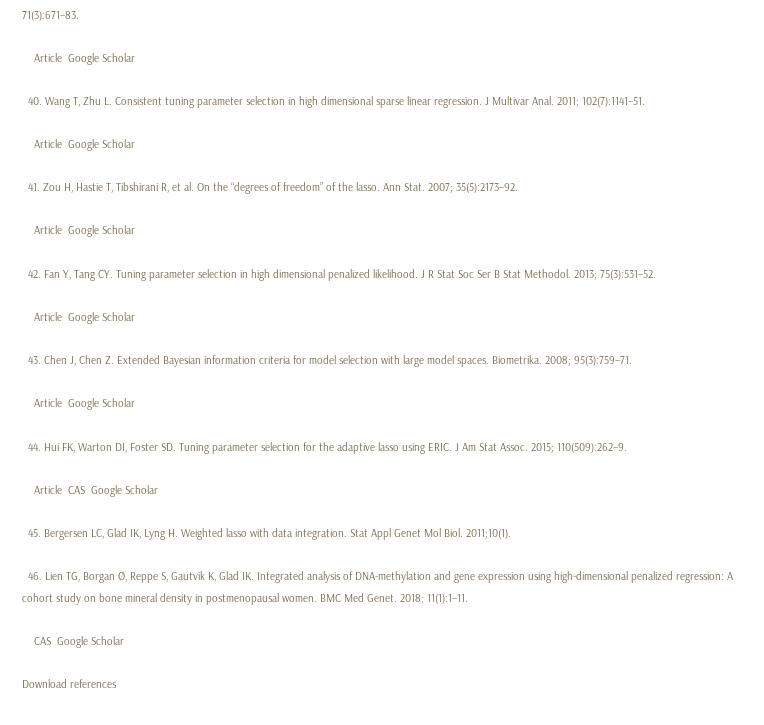71(3):671–83.

    Article  Google Scholar

  40. Wang T, Zhu L. Consistent tuning parameter selection in high dimensional sparse linear regression. J Multivar Anal. 2011; 102(7):1141–51.

    Article  Google Scholar

  41. Zou H, Hastie T, Tibshirani R, et al. On the “degrees of freedom” of the lasso. Ann Stat. 2007; 35(5):2173–92.

    Article  Google Scholar

  42. Fan Y, Tang CY. Tuning parameter selection in high dimensional penalized likelihood. J R Stat Soc Ser B Stat Methodol. 2013; 75(3):531–52.

    Article  Google Scholar

  43. Chen J, Chen Z. Extended Bayesian information criteria for model selection with large model spaces. Biometrika. 2008; 95(3):759–71.

    Article  Google Scholar

  44. Hui FK, Warton DI, Foster SD. Tuning parameter selection for the adaptive lasso using ERIC. J Am Stat Assoc. 2015; 110(509):262–9.

    Article  CAS  Google Scholar

  45. Bergersen LC, Glad IK, Lyng H. Weighted lasso with data integration. Stat Appl Genet Mol Biol. 2011;10(1).

  46. Lien TG, Borgan Ø, Reppe S, Gautvik K, Glad IK. Integrated analysis of DNA-methylation and gene expression using high-dimensional penalized regression: A cohort study on bone mineral density in postmenopausal women. BMC Med Genet. 2018; 11(1):1–11.

    CAS  Google Scholar

Download references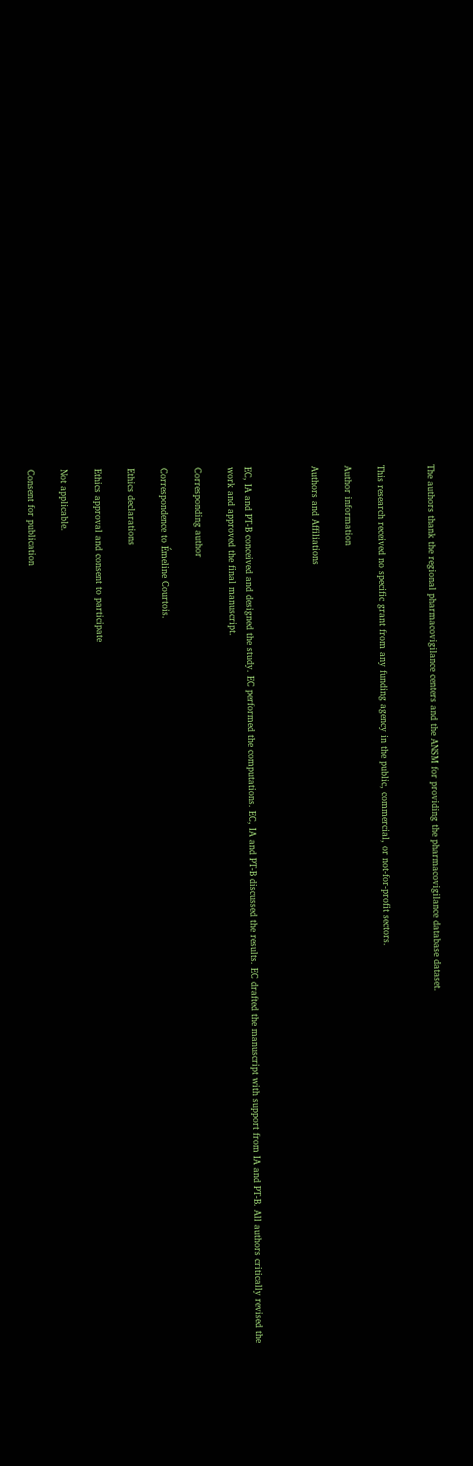The authors thank the regional pharmacovigilance centers and the ANSM for providing the pharmacovigilance database dataset.


This research received no specific grant from any funding agency in the public, commercial, or not-for-profit sectors.

Author information

Authors and Affiliations



EC, IA and PT-B conceived and designed the study. EC performed the computations. EC, IA and PT-B discussed the results. EC drafted the manuscript with support from IA and PT-B. All authors critically revised the work and approved the final manuscript.

Corresponding author

Correspondence to Émeline Courtois.

Ethics declarations

Ethics approval and consent to participate

Not applicable.

Consent for publication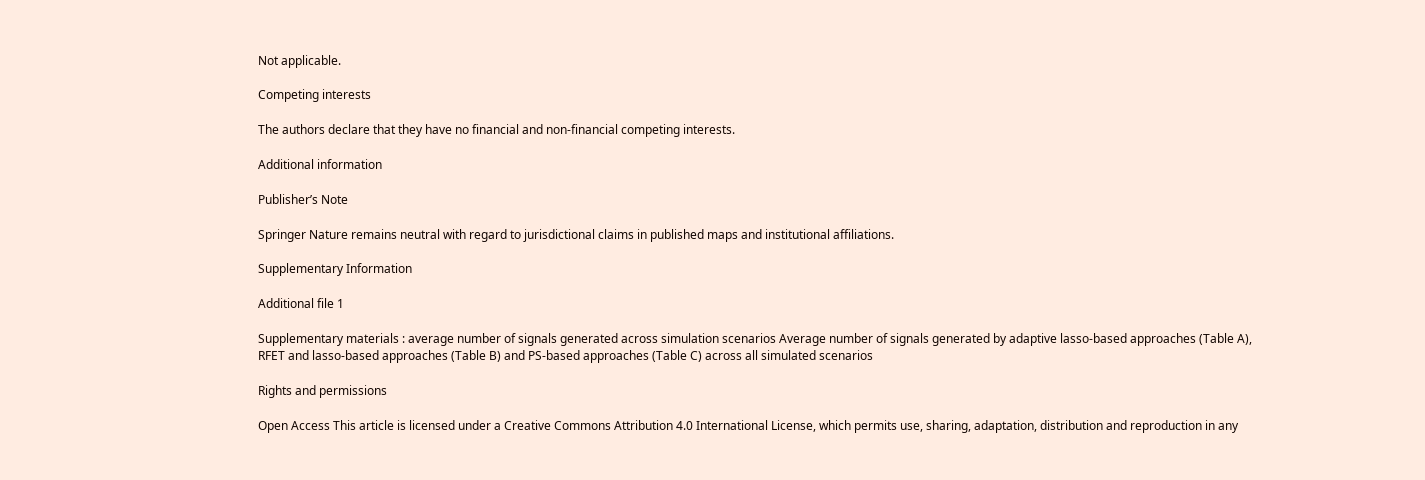Not applicable.

Competing interests

The authors declare that they have no financial and non-financial competing interests.

Additional information

Publisher’s Note

Springer Nature remains neutral with regard to jurisdictional claims in published maps and institutional affiliations.

Supplementary Information

Additional file 1

Supplementary materials : average number of signals generated across simulation scenarios Average number of signals generated by adaptive lasso-based approaches (Table A), RFET and lasso-based approaches (Table B) and PS-based approaches (Table C) across all simulated scenarios

Rights and permissions

Open Access This article is licensed under a Creative Commons Attribution 4.0 International License, which permits use, sharing, adaptation, distribution and reproduction in any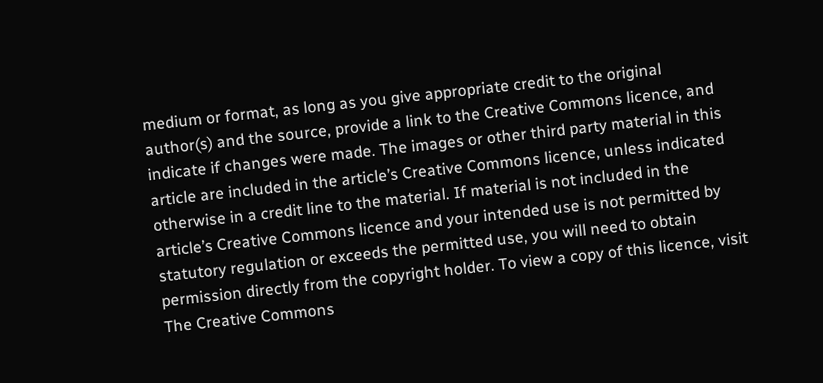medium or format, as long as you give appropriate credit to the original author(s) and the source, provide a link to the Creative Commons licence, and indicate if changes were made. The images or other third party material in this article are included in the article’s Creative Commons licence, unless indicated otherwise in a credit line to the material. If material is not included in the article’s Creative Commons licence and your intended use is not permitted by statutory regulation or exceeds the permitted use, you will need to obtain permission directly from the copyright holder. To view a copy of this licence, visit The Creative Commons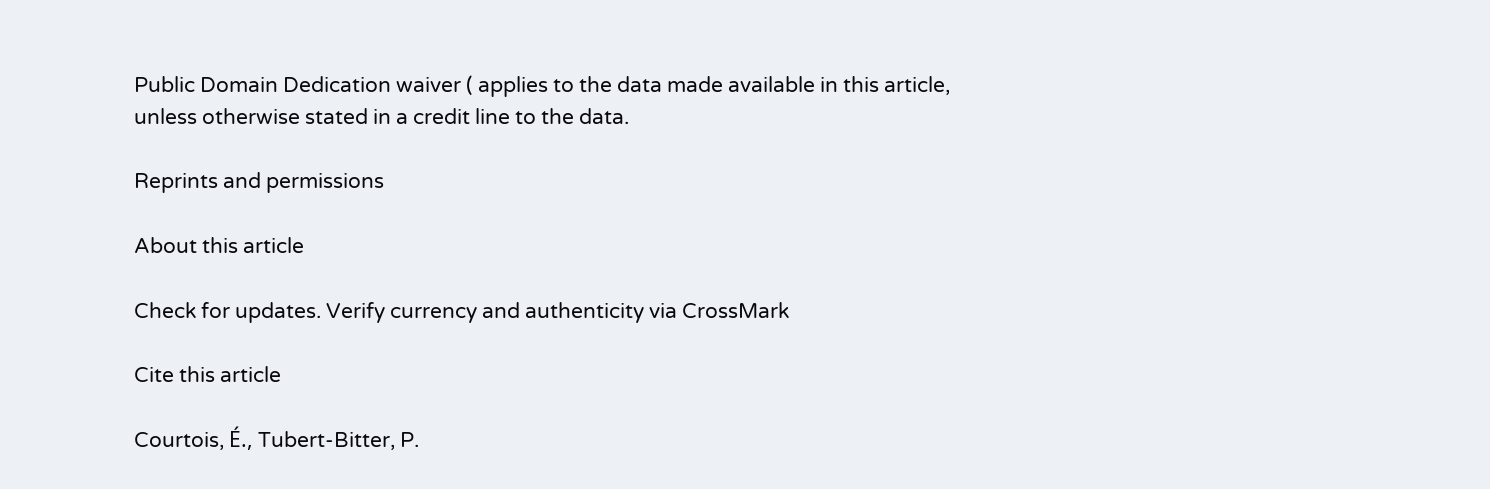Public Domain Dedication waiver ( applies to the data made available in this article, unless otherwise stated in a credit line to the data.

Reprints and permissions

About this article

Check for updates. Verify currency and authenticity via CrossMark

Cite this article

Courtois, É., Tubert-Bitter, P.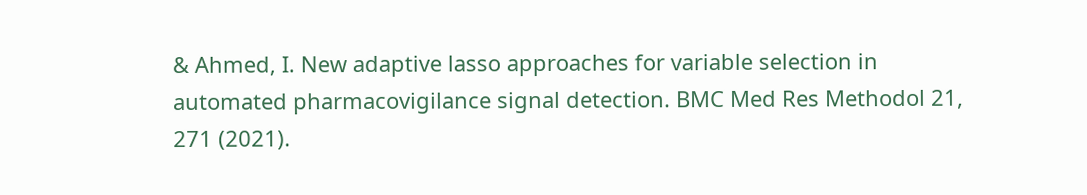& Ahmed, I. New adaptive lasso approaches for variable selection in automated pharmacovigilance signal detection. BMC Med Res Methodol 21, 271 (2021).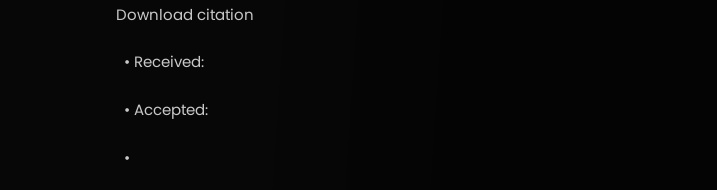Download citation

  • Received:

  • Accepted:

  •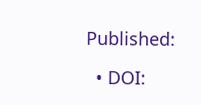Published:

  • DOI: